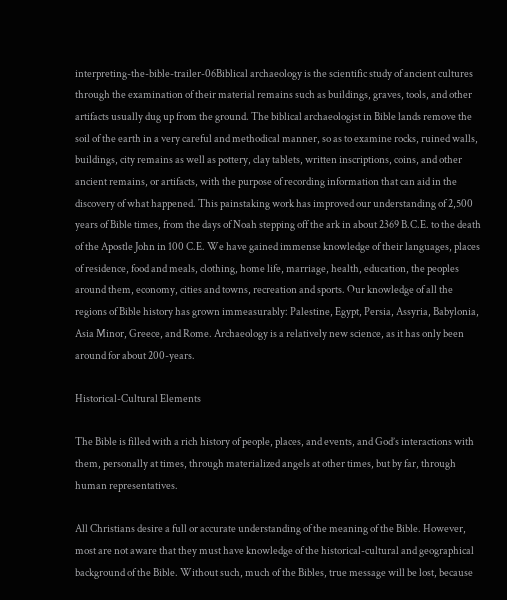interpreting-the-bible-trailer-06Biblical archaeology is the scientific study of ancient cultures through the examination of their material remains such as buildings, graves, tools, and other artifacts usually dug up from the ground. The biblical archaeologist in Bible lands remove the soil of the earth in a very careful and methodical manner, so as to examine rocks, ruined walls, buildings, city remains as well as pottery, clay tablets, written inscriptions, coins, and other ancient remains, or artifacts, with the purpose of recording information that can aid in the discovery of what happened. This painstaking work has improved our understanding of 2,500 years of Bible times, from the days of Noah stepping off the ark in about 2369 B.C.E. to the death of the Apostle John in 100 C.E. We have gained immense knowledge of their languages, places of residence, food and meals, clothing, home life, marriage, health, education, the peoples around them, economy, cities and towns, recreation and sports. Our knowledge of all the regions of Bible history has grown immeasurably: Palestine, Egypt, Persia, Assyria, Babylonia, Asia Minor, Greece, and Rome. Archaeology is a relatively new science, as it has only been around for about 200-years.

Historical-Cultural Elements

The Bible is filled with a rich history of people, places, and events, and God’s interactions with them, personally at times, through materialized angels at other times, but by far, through human representatives.

All Christians desire a full or accurate understanding of the meaning of the Bible. However, most are not aware that they must have knowledge of the historical-cultural and geographical background of the Bible. Without such, much of the Bibles, true message will be lost, because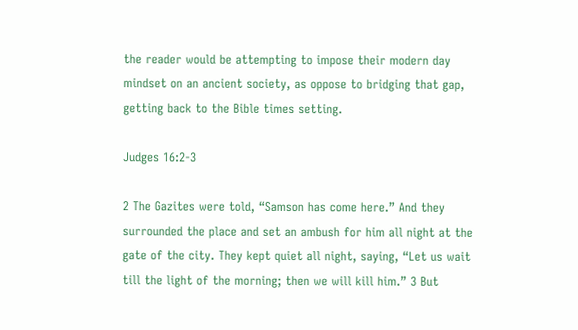the reader would be attempting to impose their modern day mindset on an ancient society, as oppose to bridging that gap, getting back to the Bible times setting.

Judges 16:2-3

2 The Gazites were told, “Samson has come here.” And they surrounded the place and set an ambush for him all night at the gate of the city. They kept quiet all night, saying, “Let us wait till the light of the morning; then we will kill him.” 3 But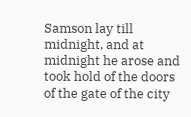Samson lay till midnight, and at midnight he arose and took hold of the doors of the gate of the city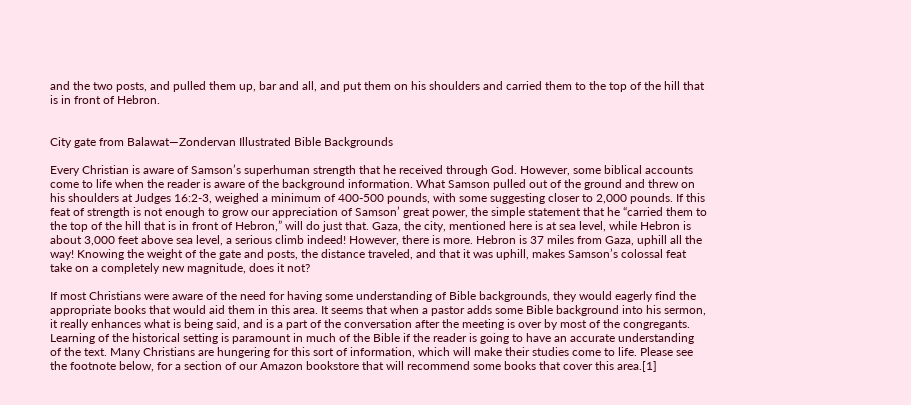and the two posts, and pulled them up, bar and all, and put them on his shoulders and carried them to the top of the hill that is in front of Hebron.


City gate from Balawat—Zondervan Illustrated Bible Backgrounds

Every Christian is aware of Samson’s superhuman strength that he received through God. However, some biblical accounts come to life when the reader is aware of the background information. What Samson pulled out of the ground and threw on his shoulders at Judges 16:2-3, weighed a minimum of 400-500 pounds, with some suggesting closer to 2,000 pounds. If this feat of strength is not enough to grow our appreciation of Samson’ great power, the simple statement that he “carried them to the top of the hill that is in front of Hebron,” will do just that. Gaza, the city, mentioned here is at sea level, while Hebron is about 3,000 feet above sea level, a serious climb indeed! However, there is more. Hebron is 37 miles from Gaza, uphill all the way! Knowing the weight of the gate and posts, the distance traveled, and that it was uphill, makes Samson’s colossal feat take on a completely new magnitude, does it not?

If most Christians were aware of the need for having some understanding of Bible backgrounds, they would eagerly find the appropriate books that would aid them in this area. It seems that when a pastor adds some Bible background into his sermon, it really enhances what is being said, and is a part of the conversation after the meeting is over by most of the congregants. Learning of the historical setting is paramount in much of the Bible if the reader is going to have an accurate understanding of the text. Many Christians are hungering for this sort of information, which will make their studies come to life. Please see the footnote below, for a section of our Amazon bookstore that will recommend some books that cover this area.[1]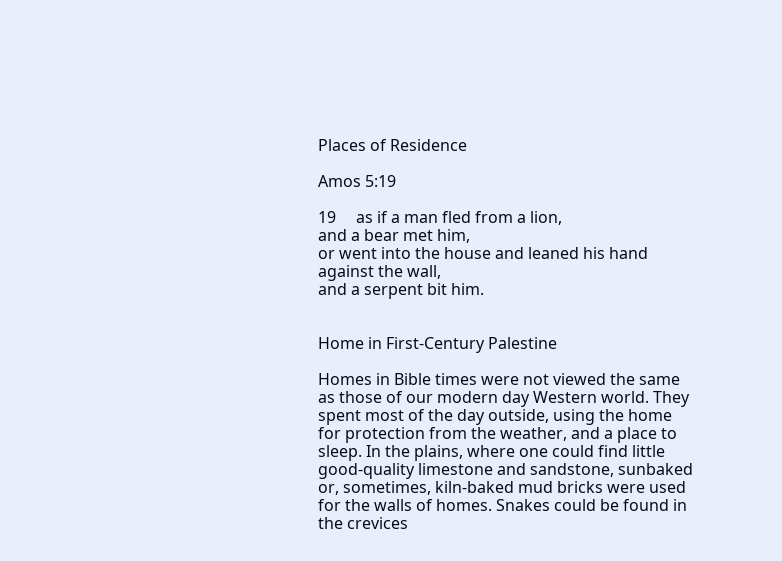Places of Residence

Amos 5:19

19     as if a man fled from a lion,
and a bear met him,
or went into the house and leaned his hand against the wall,
and a serpent bit him.


Home in First-Century Palestine

Homes in Bible times were not viewed the same as those of our modern day Western world. They spent most of the day outside, using the home for protection from the weather, and a place to sleep. In the plains, where one could find little good-quality limestone and sandstone, sunbaked or, sometimes, kiln-baked mud bricks were used for the walls of homes. Snakes could be found in the crevices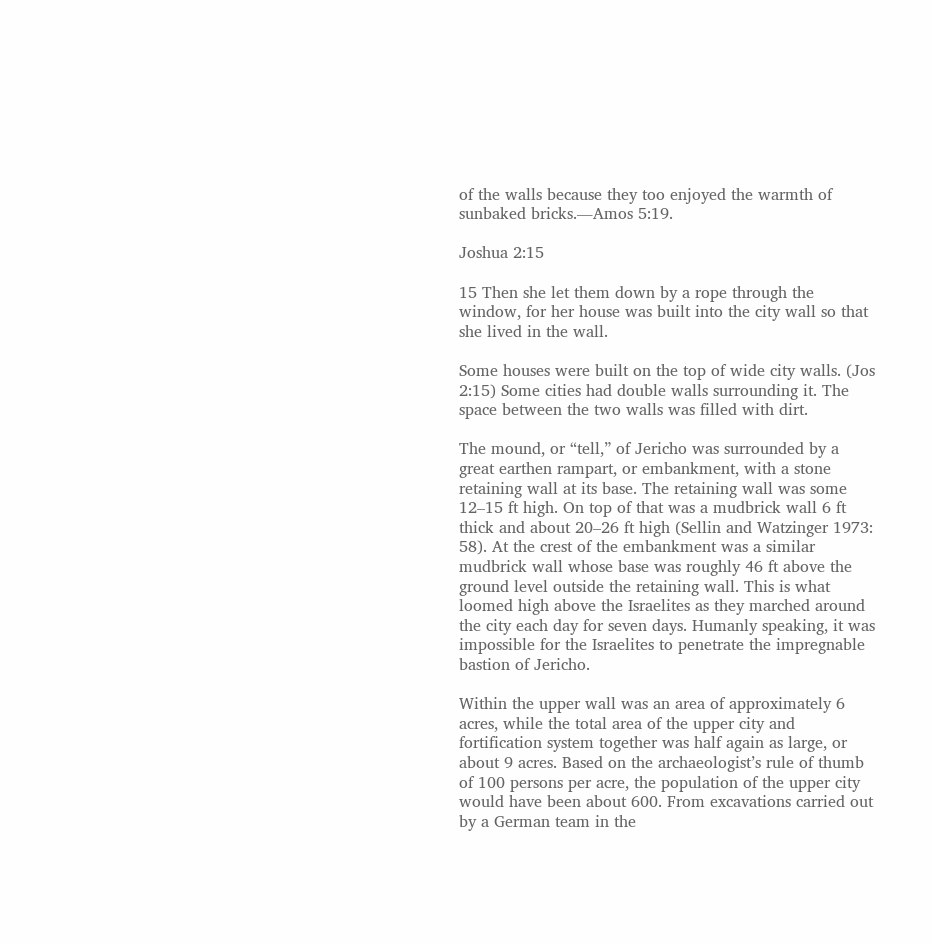of the walls because they too enjoyed the warmth of sunbaked bricks.―Amos 5:19.

Joshua 2:15

15 Then she let them down by a rope through the window, for her house was built into the city wall so that she lived in the wall.

Some houses were built on the top of wide city walls. (Jos 2:15) Some cities had double walls surrounding it. The space between the two walls was filled with dirt.

The mound, or “tell,” of Jericho was surrounded by a great earthen rampart, or embankment, with a stone retaining wall at its base. The retaining wall was some 12–15 ft high. On top of that was a mudbrick wall 6 ft thick and about 20–26 ft high (Sellin and Watzinger 1973: 58). At the crest of the embankment was a similar mudbrick wall whose base was roughly 46 ft above the ground level outside the retaining wall. This is what loomed high above the Israelites as they marched around the city each day for seven days. Humanly speaking, it was impossible for the Israelites to penetrate the impregnable bastion of Jericho.

Within the upper wall was an area of approximately 6 acres, while the total area of the upper city and fortification system together was half again as large, or about 9 acres. Based on the archaeologist’s rule of thumb of 100 persons per acre, the population of the upper city would have been about 600. From excavations carried out by a German team in the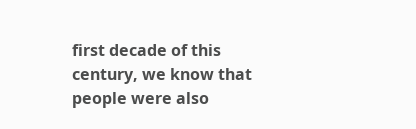first decade of this century, we know that people were also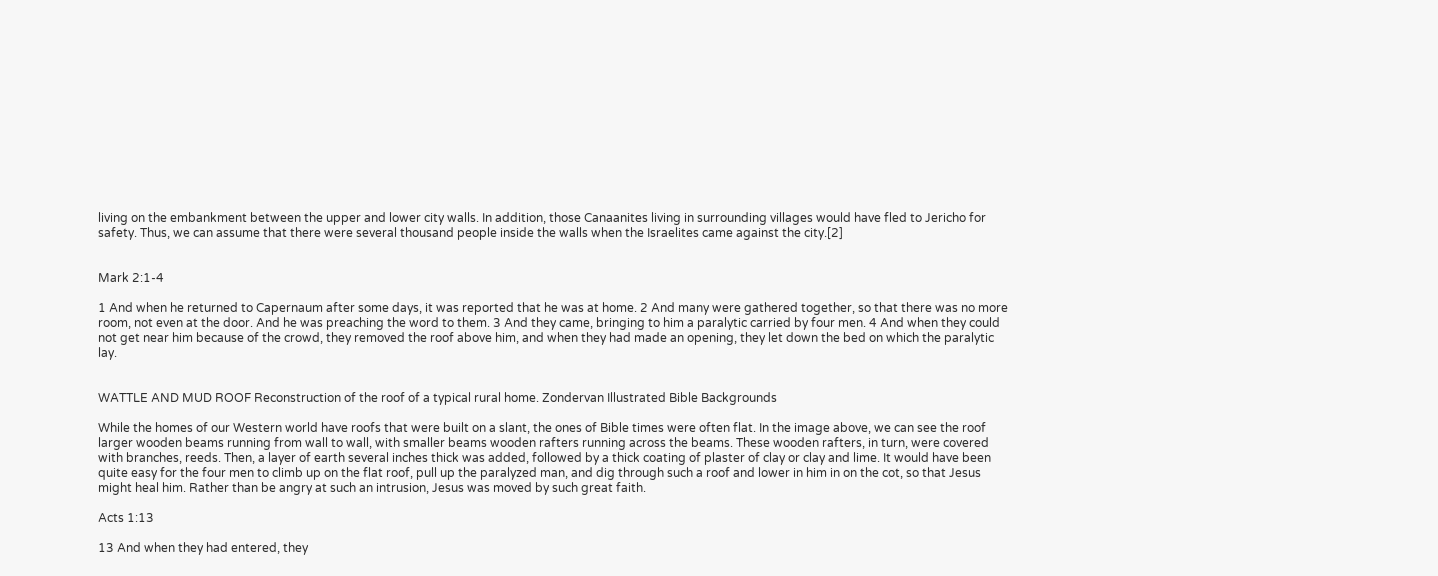living on the embankment between the upper and lower city walls. In addition, those Canaanites living in surrounding villages would have fled to Jericho for safety. Thus, we can assume that there were several thousand people inside the walls when the Israelites came against the city.[2]


Mark 2:1-4

1 And when he returned to Capernaum after some days, it was reported that he was at home. 2 And many were gathered together, so that there was no more room, not even at the door. And he was preaching the word to them. 3 And they came, bringing to him a paralytic carried by four men. 4 And when they could not get near him because of the crowd, they removed the roof above him, and when they had made an opening, they let down the bed on which the paralytic lay.


WATTLE AND MUD ROOF Reconstruction of the roof of a typical rural home. Zondervan Illustrated Bible Backgrounds

While the homes of our Western world have roofs that were built on a slant, the ones of Bible times were often flat. In the image above, we can see the roof larger wooden beams running from wall to wall, with smaller beams wooden rafters running across the beams. These wooden rafters, in turn, were covered with branches, reeds. Then, a layer of earth several inches thick was added, followed by a thick coating of plaster of clay or clay and lime. It would have been quite easy for the four men to climb up on the flat roof, pull up the paralyzed man, and dig through such a roof and lower in him in on the cot, so that Jesus might heal him. Rather than be angry at such an intrusion, Jesus was moved by such great faith.

Acts 1:13

13 And when they had entered, they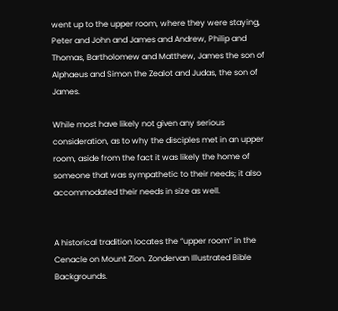went up to the upper room, where they were staying, Peter and John and James and Andrew, Philip and Thomas, Bartholomew and Matthew, James the son of Alphaeus and Simon the Zealot and Judas, the son of James.

While most have likely not given any serious consideration, as to why the disciples met in an upper room, aside from the fact it was likely the home of someone that was sympathetic to their needs; it also accommodated their needs in size as well.


A historical tradition locates the “upper room” in the Cenacle on Mount Zion. Zondervan Illustrated Bible Backgrounds.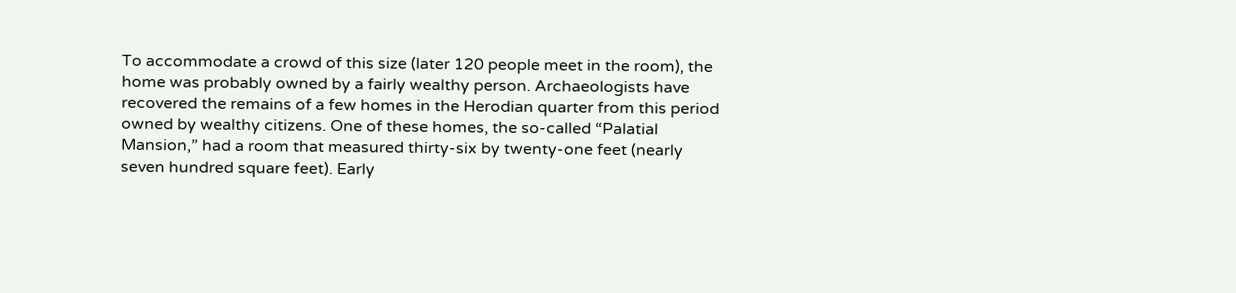To accommodate a crowd of this size (later 120 people meet in the room), the home was probably owned by a fairly wealthy person. Archaeologists have recovered the remains of a few homes in the Herodian quarter from this period owned by wealthy citizens. One of these homes, the so-called “Palatial Mansion,” had a room that measured thirty-six by twenty-one feet (nearly seven hundred square feet). Early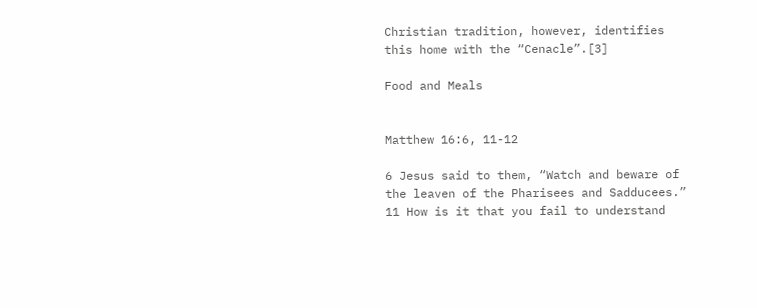Christian tradition, however, identifies this home with the “Cenacle”.[3]

Food and Meals


Matthew 16:6, 11-12

6 Jesus said to them, “Watch and beware of the leaven of the Pharisees and Sadducees.” 11 How is it that you fail to understand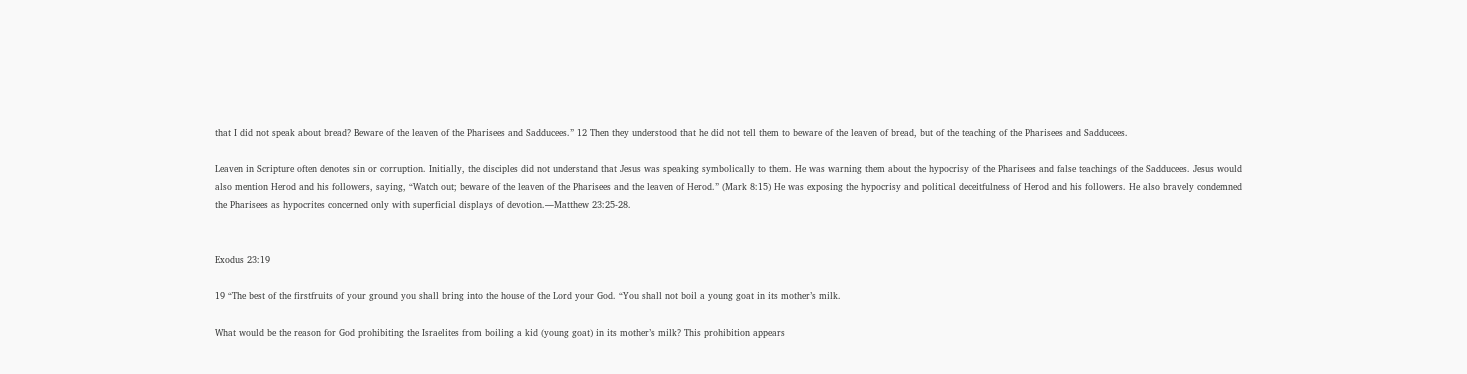that I did not speak about bread? Beware of the leaven of the Pharisees and Sadducees.” 12 Then they understood that he did not tell them to beware of the leaven of bread, but of the teaching of the Pharisees and Sadducees.

Leaven in Scripture often denotes sin or corruption. Initially, the disciples did not understand that Jesus was speaking symbolically to them. He was warning them about the hypocrisy of the Pharisees and false teachings of the Sadducees. Jesus would also mention Herod and his followers, saying, “Watch out; beware of the leaven of the Pharisees and the leaven of Herod.” (Mark 8:15) He was exposing the hypocrisy and political deceitfulness of Herod and his followers. He also bravely condemned the Pharisees as hypocrites concerned only with superficial displays of devotion.―Matthew 23:25-28.


Exodus 23:19

19 “The best of the firstfruits of your ground you shall bring into the house of the Lord your God. “You shall not boil a young goat in its mother’s milk.

What would be the reason for God prohibiting the Israelites from boiling a kid (young goat) in its mother’s milk? This prohibition appears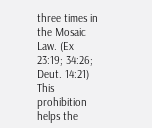three times in the Mosaic Law. (Ex 23:19; 34:26; Deut. 14:21) This prohibition helps the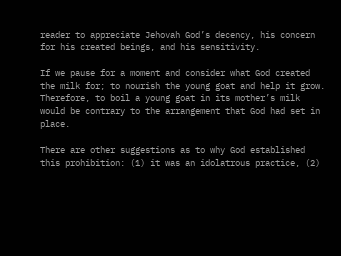reader to appreciate Jehovah God’s decency, his concern for his created beings, and his sensitivity.

If we pause for a moment and consider what God created the milk for; to nourish the young goat and help it grow. Therefore, to boil a young goat in its mother’s milk would be contrary to the arrangement that God had set in place.

There are other suggestions as to why God established this prohibition: (1) it was an idolatrous practice, (2)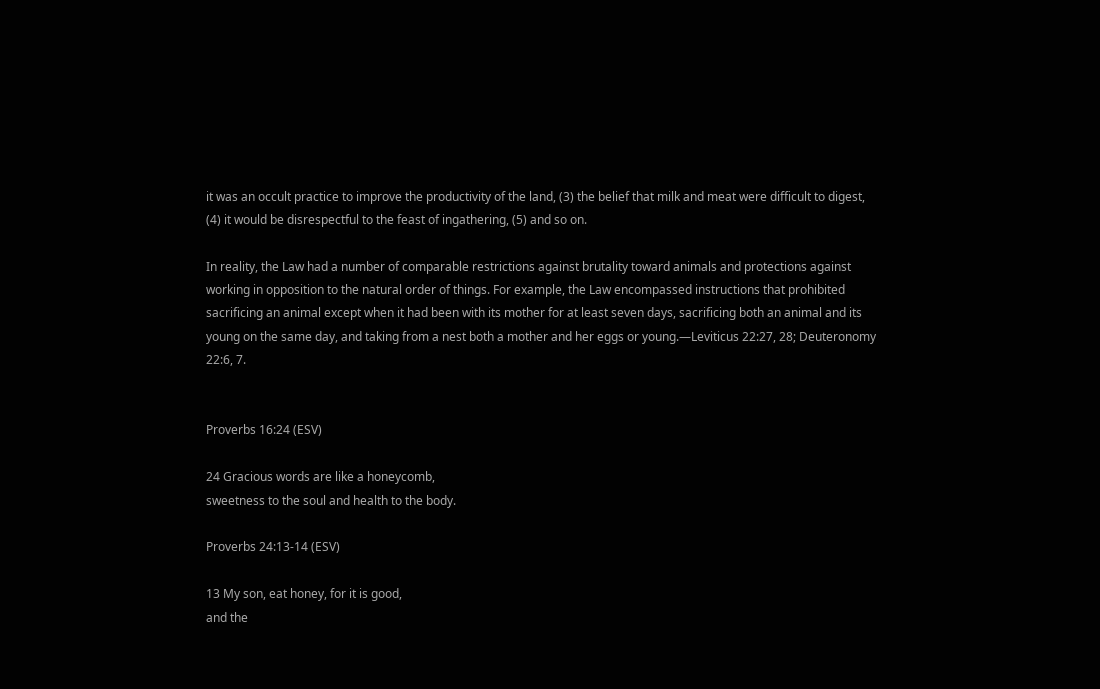it was an occult practice to improve the productivity of the land, (3) the belief that milk and meat were difficult to digest, (4) it would be disrespectful to the feast of ingathering, (5) and so on.

In reality, the Law had a number of comparable restrictions against brutality toward animals and protections against working in opposition to the natural order of things. For example, the Law encompassed instructions that prohibited sacrificing an animal except when it had been with its mother for at least seven days, sacrificing both an animal and its young on the same day, and taking from a nest both a mother and her eggs or young.—Leviticus 22:27, 28; Deuteronomy 22:6, 7.


Proverbs 16:24 (ESV)

24 Gracious words are like a honeycomb,
sweetness to the soul and health to the body.

Proverbs 24:13-14 (ESV)

13 My son, eat honey, for it is good,
and the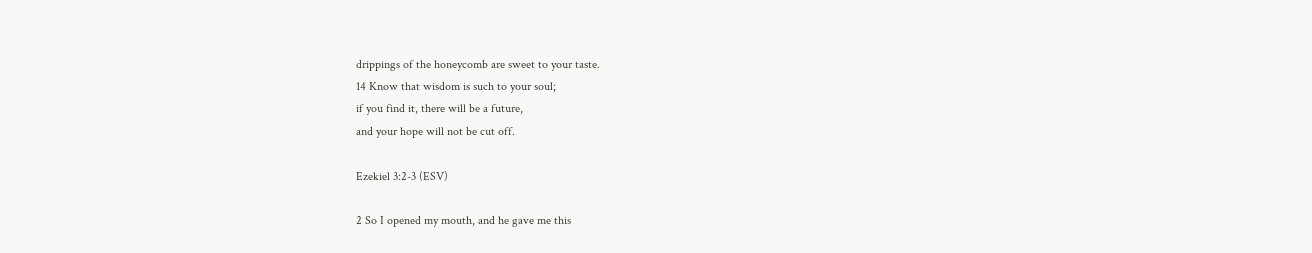drippings of the honeycomb are sweet to your taste.
14 Know that wisdom is such to your soul;
if you find it, there will be a future,
and your hope will not be cut off.

Ezekiel 3:2-3 (ESV)

2 So I opened my mouth, and he gave me this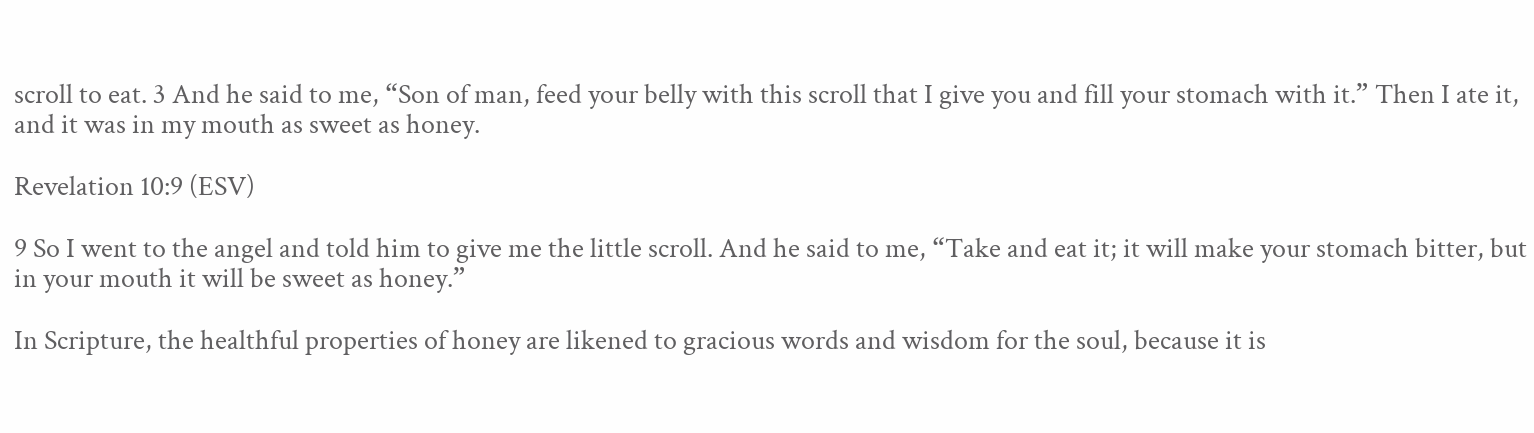scroll to eat. 3 And he said to me, “Son of man, feed your belly with this scroll that I give you and fill your stomach with it.” Then I ate it, and it was in my mouth as sweet as honey.

Revelation 10:9 (ESV)

9 So I went to the angel and told him to give me the little scroll. And he said to me, “Take and eat it; it will make your stomach bitter, but in your mouth it will be sweet as honey.”

In Scripture, the healthful properties of honey are likened to gracious words and wisdom for the soul, because it is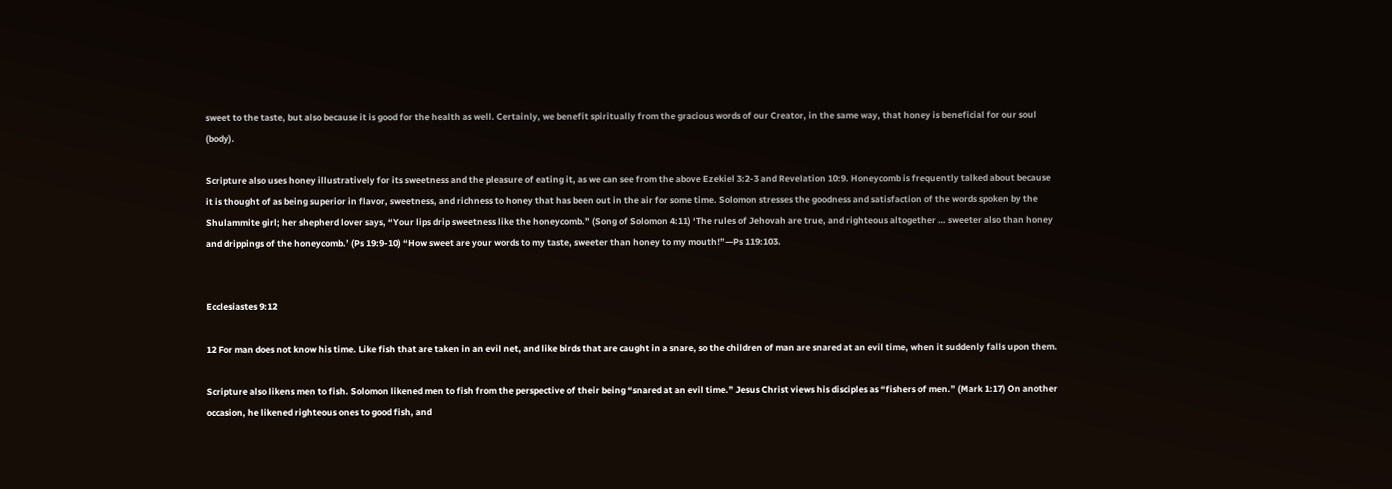sweet to the taste, but also because it is good for the health as well. Certainly, we benefit spiritually from the gracious words of our Creator, in the same way, that honey is beneficial for our soul (body).

Scripture also uses honey illustratively for its sweetness and the pleasure of eating it, as we can see from the above Ezekiel 3:2-3 and Revelation 10:9. Honeycomb is frequently talked about because it is thought of as being superior in flavor, sweetness, and richness to honey that has been out in the air for some time. Solomon stresses the goodness and satisfaction of the words spoken by the Shulammite girl; her shepherd lover says, “Your lips drip sweetness like the honeycomb.” (Song of Solomon 4:11) ‘The rules of Jehovah are true, and righteous altogether … sweeter also than honey and drippings of the honeycomb.’ (Ps 19:9-10) “How sweet are your words to my taste, sweeter than honey to my mouth!”—Ps 119:103.


Ecclesiastes 9:12

12 For man does not know his time. Like fish that are taken in an evil net, and like birds that are caught in a snare, so the children of man are snared at an evil time, when it suddenly falls upon them.

Scripture also likens men to fish. Solomon likened men to fish from the perspective of their being “snared at an evil time.” Jesus Christ views his disciples as “fishers of men.” (Mark 1:17) On another occasion, he likened righteous ones to good fish, and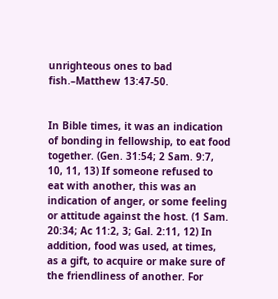unrighteous ones to bad fish.–Matthew 13:47-50.


In Bible times, it was an indication of bonding in fellowship, to eat food together. (Gen. 31:54; 2 Sam. 9:7, 10, 11, 13) If someone refused to eat with another, this was an indication of anger, or some feeling or attitude against the host. (1 Sam. 20:34; Ac 11:2, 3; Gal. 2:11, 12) In addition, food was used, at times, as a gift, to acquire or make sure of the friendliness of another. For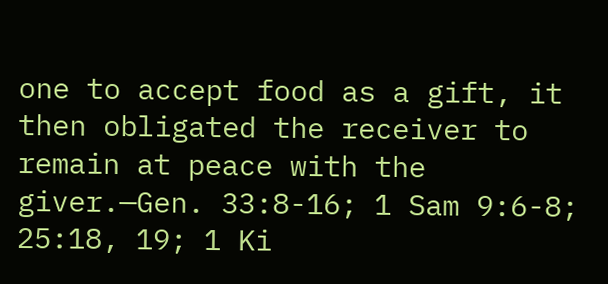one to accept food as a gift, it then obligated the receiver to remain at peace with the giver.—Gen. 33:8-16; 1 Sam 9:6-8; 25:18, 19; 1 Ki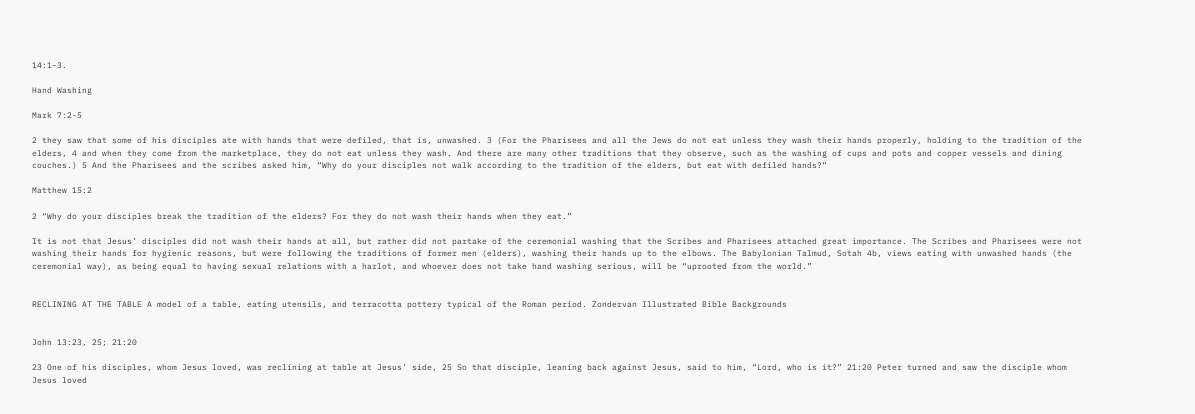14:1-3.

Hand Washing

Mark 7:2-5

2 they saw that some of his disciples ate with hands that were defiled, that is, unwashed. 3 (For the Pharisees and all the Jews do not eat unless they wash their hands properly, holding to the tradition of the elders, 4 and when they come from the marketplace, they do not eat unless they wash. And there are many other traditions that they observe, such as the washing of cups and pots and copper vessels and dining couches.) 5 And the Pharisees and the scribes asked him, “Why do your disciples not walk according to the tradition of the elders, but eat with defiled hands?”

Matthew 15:2

2 “Why do your disciples break the tradition of the elders? For they do not wash their hands when they eat.”

It is not that Jesus’ disciples did not wash their hands at all, but rather did not partake of the ceremonial washing that the Scribes and Pharisees attached great importance. The Scribes and Pharisees were not washing their hands for hygienic reasons, but were following the traditions of former men (elders), washing their hands up to the elbows. The Babylonian Talmud, Sotah 4b, views eating with unwashed hands (the ceremonial way), as being equal to having sexual relations with a harlot, and whoever does not take hand washing serious, will be “uprooted from the world.”


RECLINING AT THE TABLE A model of a table, eating utensils, and terracotta pottery typical of the Roman period. Zondervan Illustrated Bible Backgrounds


John 13:23, 25; 21:20

23 One of his disciples, whom Jesus loved, was reclining at table at Jesus’ side, 25 So that disciple, leaning back against Jesus, said to him, “Lord, who is it?” 21:20 Peter turned and saw the disciple whom Jesus loved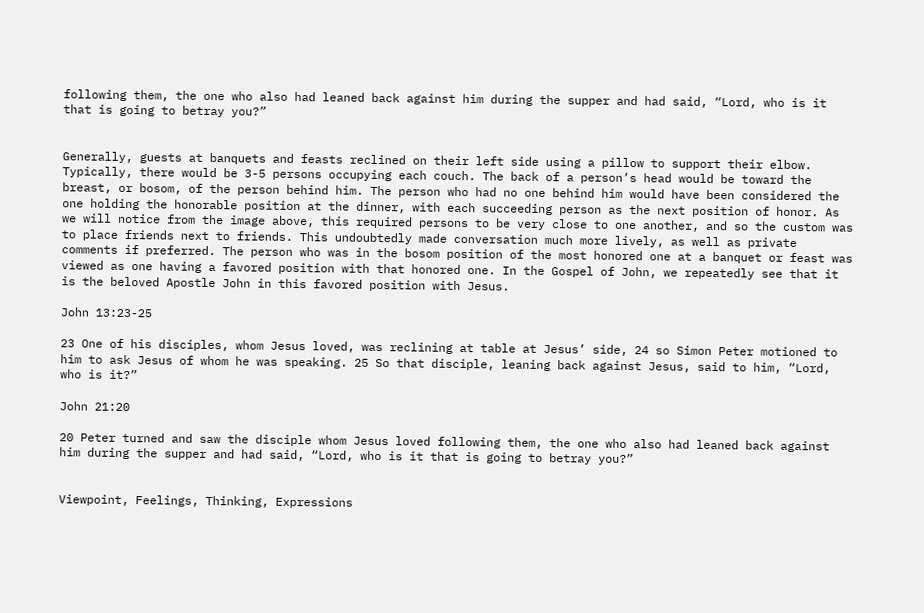following them, the one who also had leaned back against him during the supper and had said, “Lord, who is it that is going to betray you?”


Generally, guests at banquets and feasts reclined on their left side using a pillow to support their elbow. Typically, there would be 3-5 persons occupying each couch. The back of a person’s head would be toward the breast, or bosom, of the person behind him. The person who had no one behind him would have been considered the one holding the honorable position at the dinner, with each succeeding person as the next position of honor. As we will notice from the image above, this required persons to be very close to one another, and so the custom was to place friends next to friends. This undoubtedly made conversation much more lively, as well as private comments if preferred. The person who was in the bosom position of the most honored one at a banquet or feast was viewed as one having a favored position with that honored one. In the Gospel of John, we repeatedly see that it is the beloved Apostle John in this favored position with Jesus.

John 13:23-25

23 One of his disciples, whom Jesus loved, was reclining at table at Jesus’ side, 24 so Simon Peter motioned to him to ask Jesus of whom he was speaking. 25 So that disciple, leaning back against Jesus, said to him, “Lord, who is it?”

John 21:20

20 Peter turned and saw the disciple whom Jesus loved following them, the one who also had leaned back against him during the supper and had said, “Lord, who is it that is going to betray you?”


Viewpoint, Feelings, Thinking, Expressions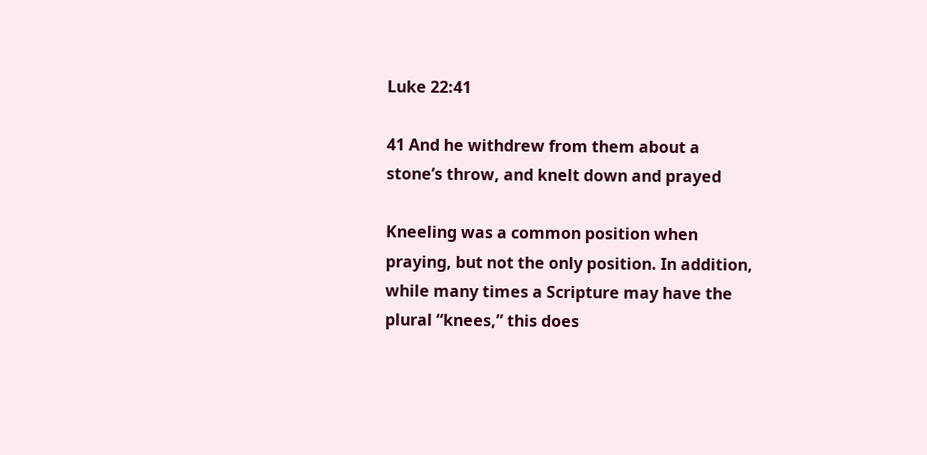Luke 22:41

41 And he withdrew from them about a stone’s throw, and knelt down and prayed

Kneeling was a common position when praying, but not the only position. In addition, while many times a Scripture may have the plural “knees,” this does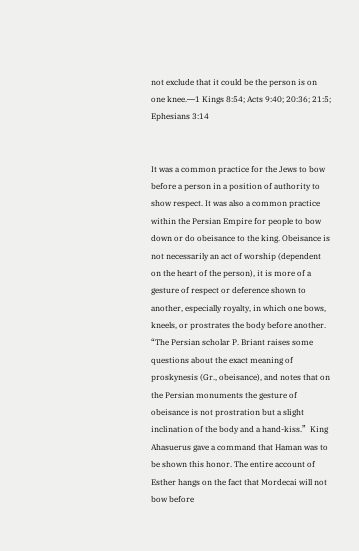not exclude that it could be the person is on one knee.―1 Kings 8:54; Acts 9:40; 20:36; 21:5; Ephesians 3:14


It was a common practice for the Jews to bow before a person in a position of authority to show respect. It was also a common practice within the Persian Empire for people to bow down or do obeisance to the king. Obeisance is not necessarily an act of worship (dependent on the heart of the person), it is more of a gesture of respect or deference shown to another, especially royalty, in which one bows, kneels, or prostrates the body before another. “The Persian scholar P. Briant raises some questions about the exact meaning of proskynesis (Gr., obeisance), and notes that on the Persian monuments the gesture of obeisance is not prostration but a slight inclination of the body and a hand-kiss.”  King Ahasuerus gave a command that Haman was to be shown this honor. The entire account of Esther hangs on the fact that Mordecai will not bow before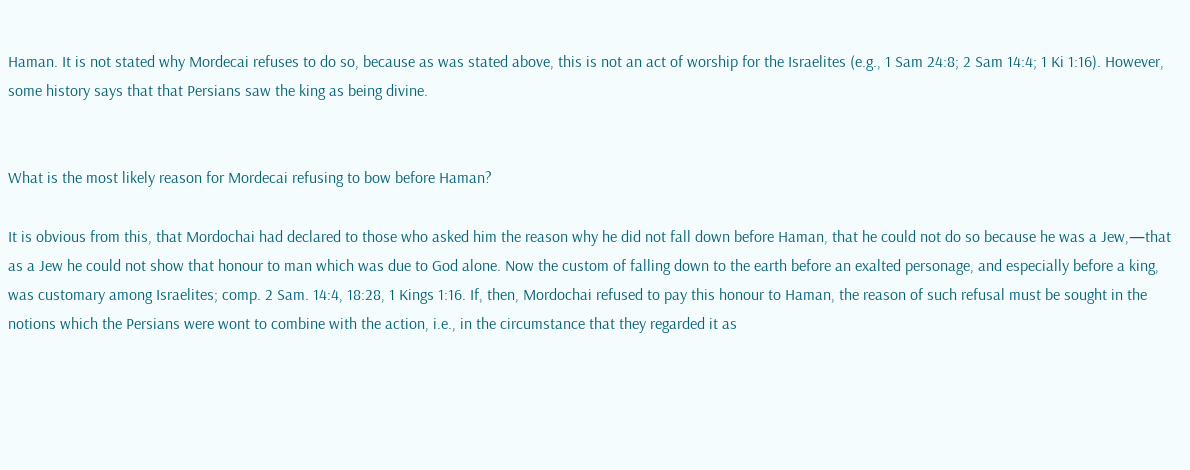Haman. It is not stated why Mordecai refuses to do so, because as was stated above, this is not an act of worship for the Israelites (e.g., 1 Sam 24:8; 2 Sam 14:4; 1 Ki 1:16). However, some history says that that Persians saw the king as being divine.


What is the most likely reason for Mordecai refusing to bow before Haman?

It is obvious from this, that Mordochai had declared to those who asked him the reason why he did not fall down before Haman, that he could not do so because he was a Jew,—that as a Jew he could not show that honour to man which was due to God alone. Now the custom of falling down to the earth before an exalted personage, and especially before a king, was customary among Israelites; comp. 2 Sam. 14:4, 18:28, 1 Kings 1:16. If, then, Mordochai refused to pay this honour to Haman, the reason of such refusal must be sought in the notions which the Persians were wont to combine with the action, i.e., in the circumstance that they regarded it as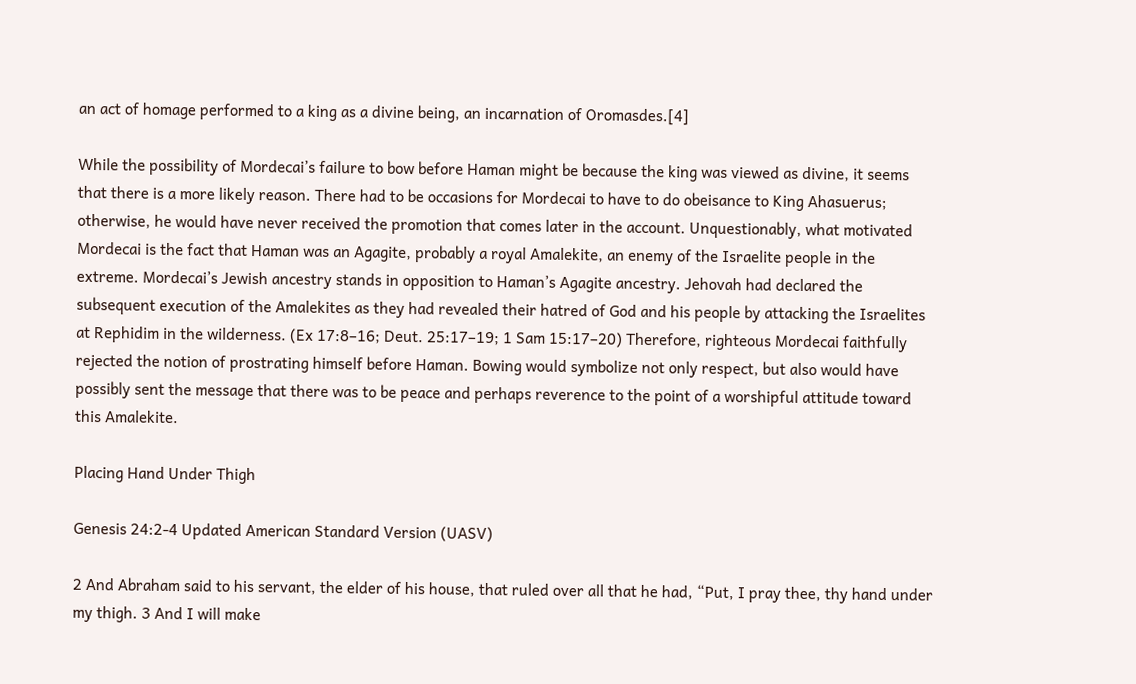an act of homage performed to a king as a divine being, an incarnation of Oromasdes.[4]

While the possibility of Mordecai’s failure to bow before Haman might be because the king was viewed as divine, it seems that there is a more likely reason. There had to be occasions for Mordecai to have to do obeisance to King Ahasuerus; otherwise, he would have never received the promotion that comes later in the account. Unquestionably, what motivated Mordecai is the fact that Haman was an Agagite, probably a royal Amalekite, an enemy of the Israelite people in the extreme. Mordecai’s Jewish ancestry stands in opposition to Haman’s Agagite ancestry. Jehovah had declared the subsequent execution of the Amalekites as they had revealed their hatred of God and his people by attacking the Israelites at Rephidim in the wilderness. (Ex 17:8–16; Deut. 25:17–19; 1 Sam 15:17–20) Therefore, righteous Mordecai faithfully rejected the notion of prostrating himself before Haman. Bowing would symbolize not only respect, but also would have possibly sent the message that there was to be peace and perhaps reverence to the point of a worshipful attitude toward this Amalekite.

Placing Hand Under Thigh

Genesis 24:2-4 Updated American Standard Version (UASV)

2 And Abraham said to his servant, the elder of his house, that ruled over all that he had, “Put, I pray thee, thy hand under my thigh. 3 And I will make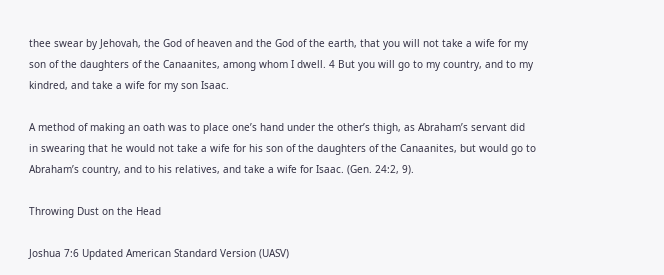thee swear by Jehovah, the God of heaven and the God of the earth, that you will not take a wife for my son of the daughters of the Canaanites, among whom I dwell. 4 But you will go to my country, and to my kindred, and take a wife for my son Isaac.

A method of making an oath was to place one’s hand under the other’s thigh, as Abraham’s servant did in swearing that he would not take a wife for his son of the daughters of the Canaanites, but would go to Abraham’s country, and to his relatives, and take a wife for Isaac. (Gen. 24:2, 9).

Throwing Dust on the Head

Joshua 7:6 Updated American Standard Version (UASV)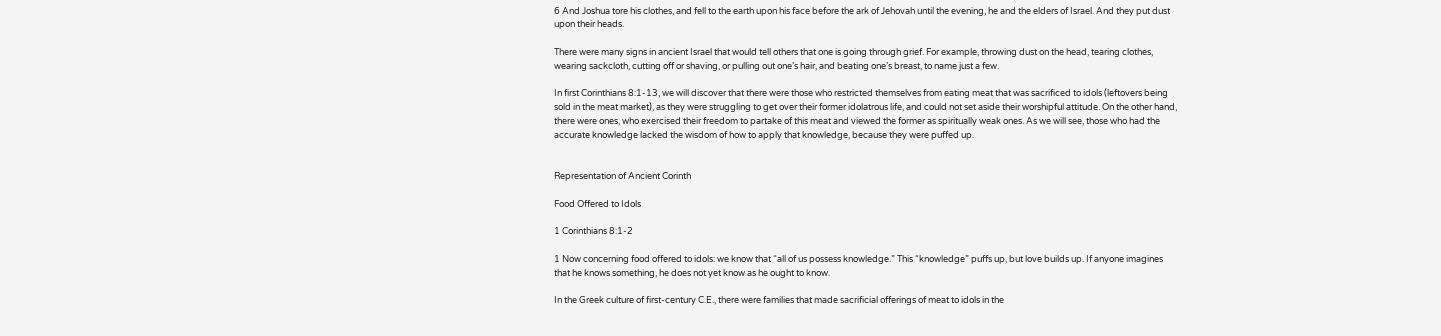6 And Joshua tore his clothes, and fell to the earth upon his face before the ark of Jehovah until the evening, he and the elders of Israel. And they put dust upon their heads.

There were many signs in ancient Israel that would tell others that one is going through grief. For example, throwing dust on the head, tearing clothes, wearing sackcloth, cutting off or shaving, or pulling out one’s hair, and beating one’s breast, to name just a few.

In first Corinthians 8:1-13, we will discover that there were those who restricted themselves from eating meat that was sacrificed to idols (leftovers being sold in the meat market), as they were struggling to get over their former idolatrous life, and could not set aside their worshipful attitude. On the other hand, there were ones, who exercised their freedom to partake of this meat and viewed the former as spiritually weak ones. As we will see, those who had the accurate knowledge lacked the wisdom of how to apply that knowledge, because they were puffed up.


Representation of Ancient Corinth

Food Offered to Idols

1 Corinthians 8:1-2

1 Now concerning food offered to idols: we know that “all of us possess knowledge.” This “knowledge” puffs up, but love builds up. If anyone imagines that he knows something, he does not yet know as he ought to know.

In the Greek culture of first-century C.E., there were families that made sacrificial offerings of meat to idols in the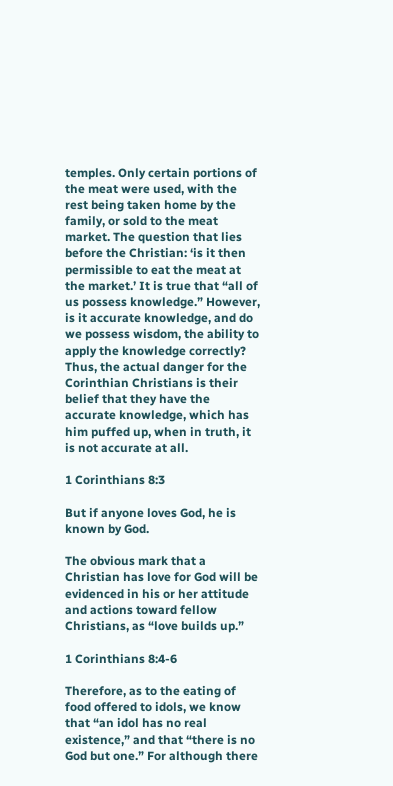temples. Only certain portions of the meat were used, with the rest being taken home by the family, or sold to the meat market. The question that lies before the Christian: ‘is it then permissible to eat the meat at the market.’ It is true that “all of us possess knowledge.” However, is it accurate knowledge, and do we possess wisdom, the ability to apply the knowledge correctly? Thus, the actual danger for the Corinthian Christians is their belief that they have the accurate knowledge, which has him puffed up, when in truth, it is not accurate at all.

1 Corinthians 8:3

But if anyone loves God, he is known by God.

The obvious mark that a Christian has love for God will be evidenced in his or her attitude and actions toward fellow Christians, as “love builds up.”

1 Corinthians 8:4-6

Therefore, as to the eating of food offered to idols, we know that “an idol has no real existence,” and that “there is no God but one.” For although there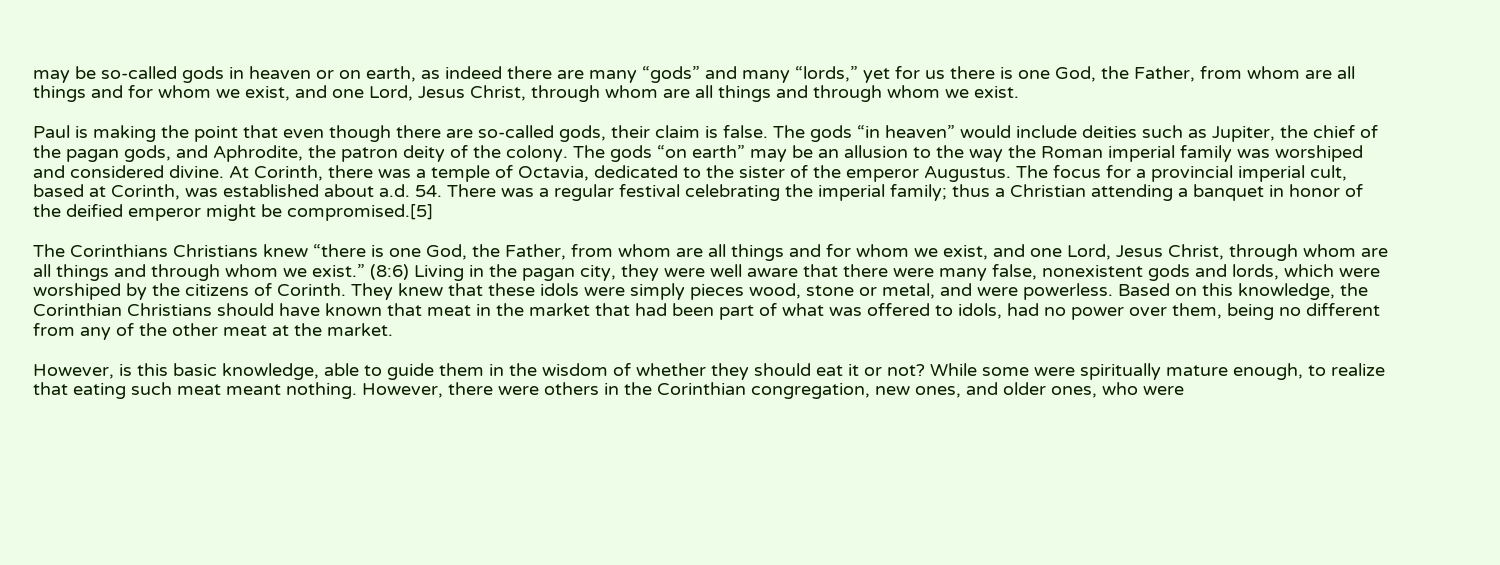may be so-called gods in heaven or on earth, as indeed there are many “gods” and many “lords,” yet for us there is one God, the Father, from whom are all things and for whom we exist, and one Lord, Jesus Christ, through whom are all things and through whom we exist.

Paul is making the point that even though there are so-called gods, their claim is false. The gods “in heaven” would include deities such as Jupiter, the chief of the pagan gods, and Aphrodite, the patron deity of the colony. The gods “on earth” may be an allusion to the way the Roman imperial family was worshiped and considered divine. At Corinth, there was a temple of Octavia, dedicated to the sister of the emperor Augustus. The focus for a provincial imperial cult, based at Corinth, was established about a.d. 54. There was a regular festival celebrating the imperial family; thus a Christian attending a banquet in honor of the deified emperor might be compromised.[5]

The Corinthians Christians knew “there is one God, the Father, from whom are all things and for whom we exist, and one Lord, Jesus Christ, through whom are all things and through whom we exist.” (8:6) Living in the pagan city, they were well aware that there were many false, nonexistent gods and lords, which were worshiped by the citizens of Corinth. They knew that these idols were simply pieces wood, stone or metal, and were powerless. Based on this knowledge, the Corinthian Christians should have known that meat in the market that had been part of what was offered to idols, had no power over them, being no different from any of the other meat at the market.

However, is this basic knowledge, able to guide them in the wisdom of whether they should eat it or not? While some were spiritually mature enough, to realize that eating such meat meant nothing. However, there were others in the Corinthian congregation, new ones, and older ones, who were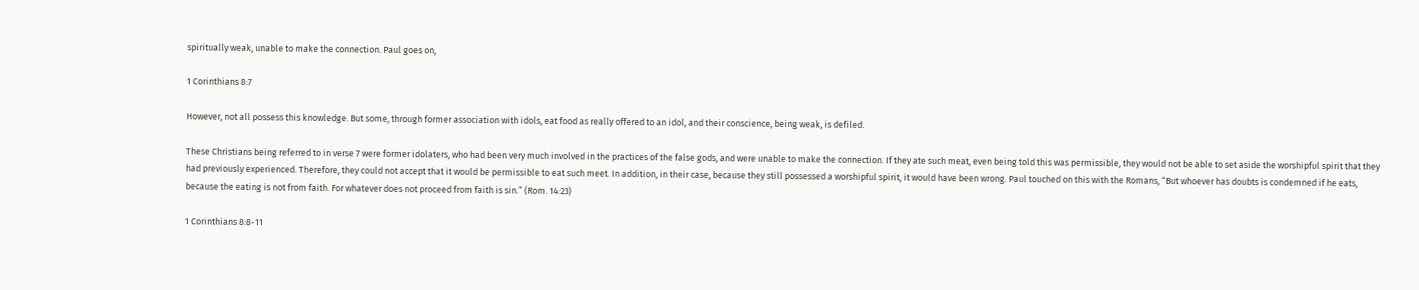spiritually weak, unable to make the connection. Paul goes on,

1 Corinthians 8:7

However, not all possess this knowledge. But some, through former association with idols, eat food as really offered to an idol, and their conscience, being weak, is defiled.

These Christians being referred to in verse 7 were former idolaters, who had been very much involved in the practices of the false gods, and were unable to make the connection. If they ate such meat, even being told this was permissible, they would not be able to set aside the worshipful spirit that they had previously experienced. Therefore, they could not accept that it would be permissible to eat such meet. In addition, in their case, because they still possessed a worshipful spirit, it would have been wrong. Paul touched on this with the Romans, “But whoever has doubts is condemned if he eats, because the eating is not from faith. For whatever does not proceed from faith is sin.” (Rom. 14:23)

1 Corinthians 8:8-11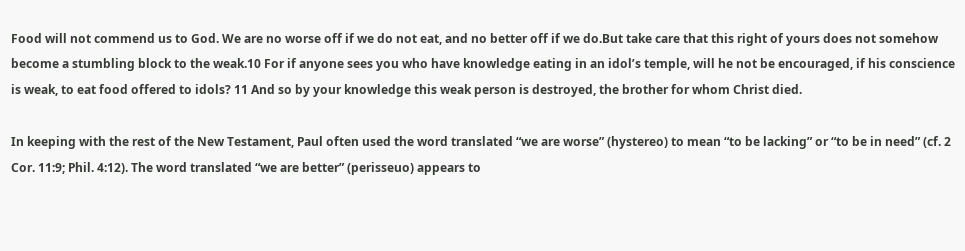Food will not commend us to God. We are no worse off if we do not eat, and no better off if we do.But take care that this right of yours does not somehow become a stumbling block to the weak.10 For if anyone sees you who have knowledge eating in an idol’s temple, will he not be encouraged, if his conscience is weak, to eat food offered to idols? 11 And so by your knowledge this weak person is destroyed, the brother for whom Christ died.

In keeping with the rest of the New Testament, Paul often used the word translated “we are worse” (hystereo) to mean “to be lacking” or “to be in need” (cf. 2 Cor. 11:9; Phil. 4:12). The word translated “we are better” (perisseuo) appears to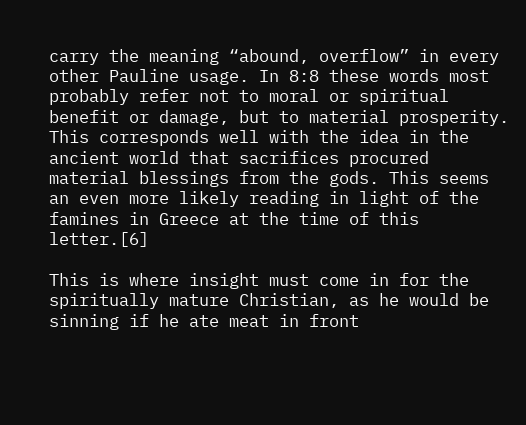carry the meaning “abound, overflow” in every other Pauline usage. In 8:8 these words most probably refer not to moral or spiritual benefit or damage, but to material prosperity. This corresponds well with the idea in the ancient world that sacrifices procured material blessings from the gods. This seems an even more likely reading in light of the famines in Greece at the time of this letter.[6]

This is where insight must come in for the spiritually mature Christian, as he would be sinning if he ate meat in front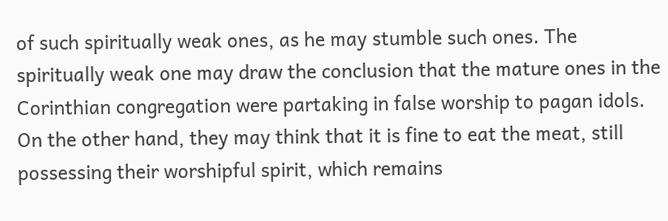of such spiritually weak ones, as he may stumble such ones. The spiritually weak one may draw the conclusion that the mature ones in the Corinthian congregation were partaking in false worship to pagan idols. On the other hand, they may think that it is fine to eat the meat, still possessing their worshipful spirit, which remains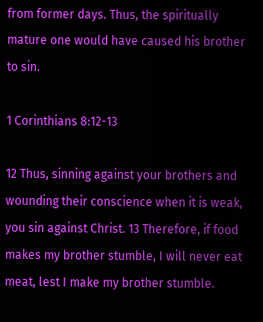from former days. Thus, the spiritually mature one would have caused his brother to sin.

1 Corinthians 8:12-13

12 Thus, sinning against your brothers and wounding their conscience when it is weak, you sin against Christ. 13 Therefore, if food makes my brother stumble, I will never eat meat, lest I make my brother stumble.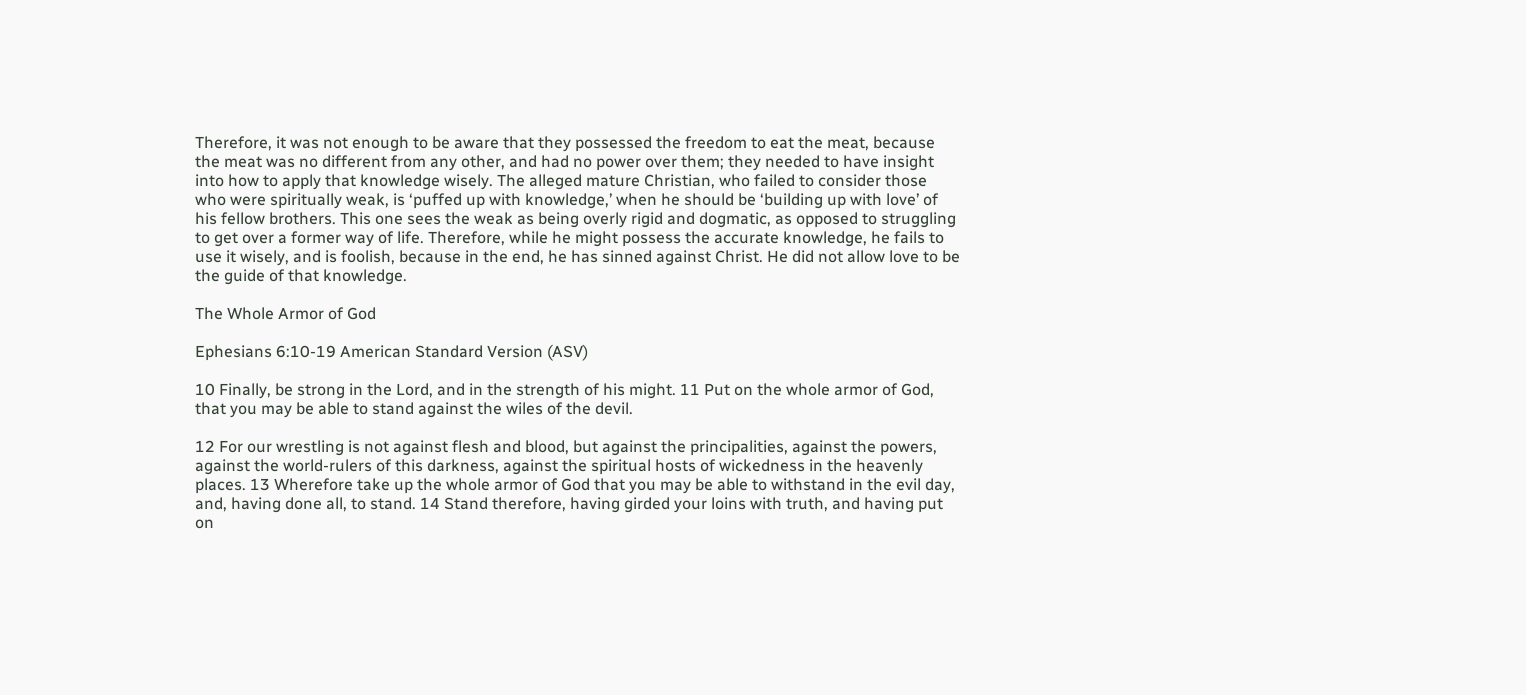Therefore, it was not enough to be aware that they possessed the freedom to eat the meat, because the meat was no different from any other, and had no power over them; they needed to have insight into how to apply that knowledge wisely. The alleged mature Christian, who failed to consider those who were spiritually weak, is ‘puffed up with knowledge,’ when he should be ‘building up with love’ of his fellow brothers. This one sees the weak as being overly rigid and dogmatic, as opposed to struggling to get over a former way of life. Therefore, while he might possess the accurate knowledge, he fails to use it wisely, and is foolish, because in the end, he has sinned against Christ. He did not allow love to be the guide of that knowledge.

The Whole Armor of God

Ephesians 6:10-19 American Standard Version (ASV)

10 Finally, be strong in the Lord, and in the strength of his might. 11 Put on the whole armor of God, that you may be able to stand against the wiles of the devil.

12 For our wrestling is not against flesh and blood, but against the principalities, against the powers, against the world-rulers of this darkness, against the spiritual hosts of wickedness in the heavenly places. 13 Wherefore take up the whole armor of God that you may be able to withstand in the evil day, and, having done all, to stand. 14 Stand therefore, having girded your loins with truth, and having put on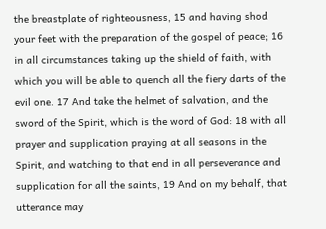the breastplate of righteousness, 15 and having shod your feet with the preparation of the gospel of peace; 16 in all circumstances taking up the shield of faith, with which you will be able to quench all the fiery darts of the evil one. 17 And take the helmet of salvation, and the sword of the Spirit, which is the word of God: 18 with all prayer and supplication praying at all seasons in the Spirit, and watching to that end in all perseverance and supplication for all the saints, 19 And on my behalf, that utterance may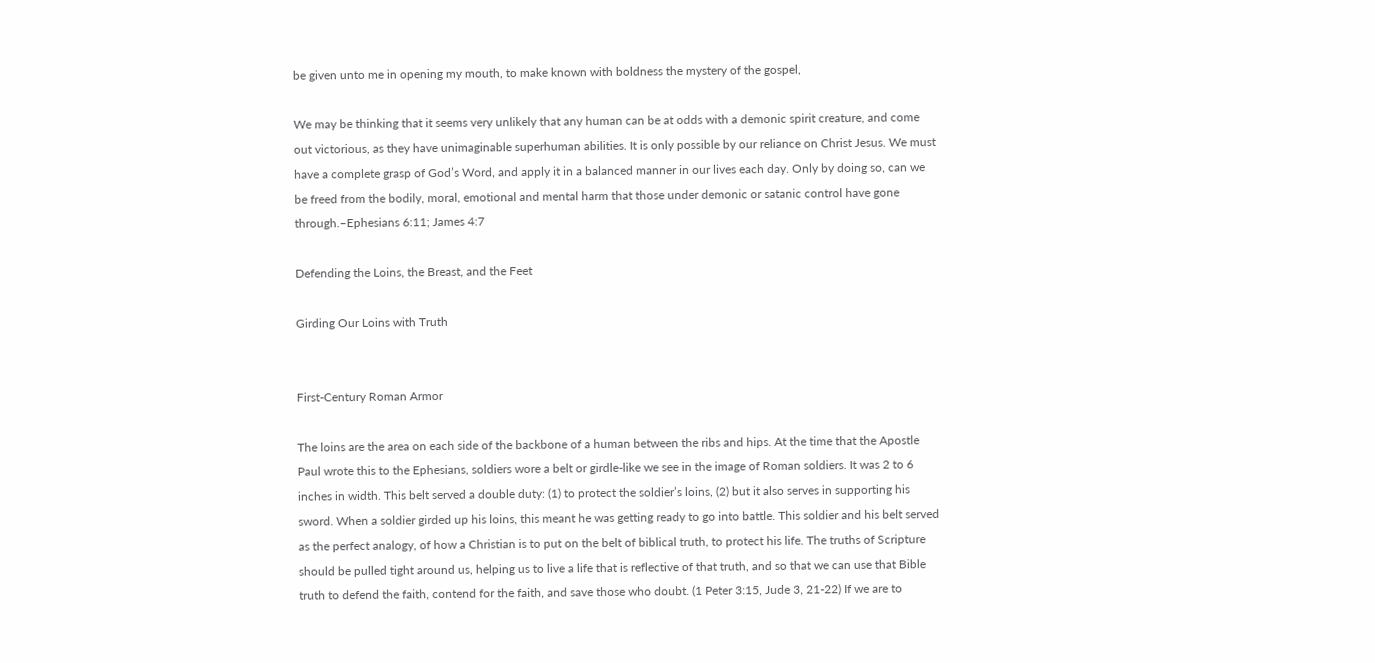be given unto me in opening my mouth, to make known with boldness the mystery of the gospel,

We may be thinking that it seems very unlikely that any human can be at odds with a demonic spirit creature, and come out victorious, as they have unimaginable superhuman abilities. It is only possible by our reliance on Christ Jesus. We must have a complete grasp of God’s Word, and apply it in a balanced manner in our lives each day. Only by doing so, can we be freed from the bodily, moral, emotional and mental harm that those under demonic or satanic control have gone through.–Ephesians 6:11; James 4:7

Defending the Loins, the Breast, and the Feet

Girding Our Loins with Truth


First-Century Roman Armor

The loins are the area on each side of the backbone of a human between the ribs and hips. At the time that the Apostle Paul wrote this to the Ephesians, soldiers wore a belt or girdle-like we see in the image of Roman soldiers. It was 2 to 6 inches in width. This belt served a double duty: (1) to protect the soldier’s loins, (2) but it also serves in supporting his sword. When a soldier girded up his loins, this meant he was getting ready to go into battle. This soldier and his belt served as the perfect analogy, of how a Christian is to put on the belt of biblical truth, to protect his life. The truths of Scripture should be pulled tight around us, helping us to live a life that is reflective of that truth, and so that we can use that Bible truth to defend the faith, contend for the faith, and save those who doubt. (1 Peter 3:15, Jude 3, 21-22) If we are to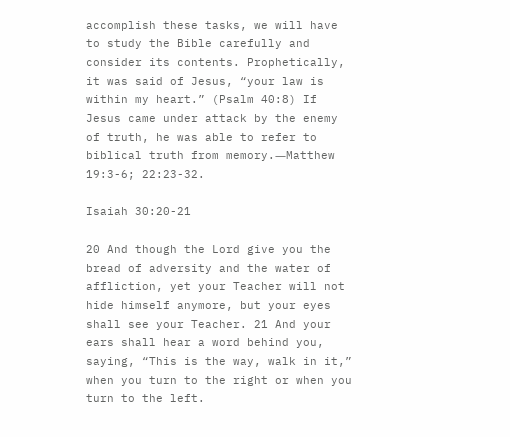accomplish these tasks, we will have to study the Bible carefully and consider its contents. Prophetically, it was said of Jesus, “your law is within my heart.” (Psalm 40:8) If Jesus came under attack by the enemy of truth, he was able to refer to biblical truth from memory.―Matthew 19:3-6; 22:23-32.

Isaiah 30:20-21

20 And though the Lord give you the bread of adversity and the water of affliction, yet your Teacher will not hide himself anymore, but your eyes shall see your Teacher. 21 And your ears shall hear a word behind you, saying, “This is the way, walk in it,” when you turn to the right or when you turn to the left.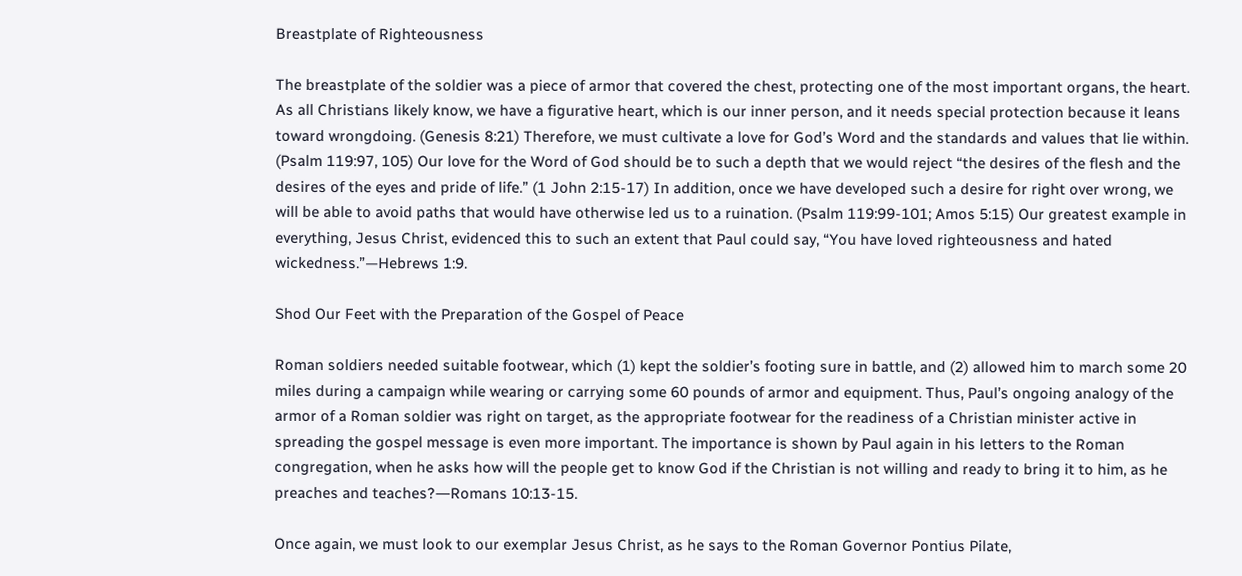Breastplate of Righteousness

The breastplate of the soldier was a piece of armor that covered the chest, protecting one of the most important organs, the heart. As all Christians likely know, we have a figurative heart, which is our inner person, and it needs special protection because it leans toward wrongdoing. (Genesis 8:21) Therefore, we must cultivate a love for God’s Word and the standards and values that lie within. (Psalm 119:97, 105) Our love for the Word of God should be to such a depth that we would reject “the desires of the flesh and the desires of the eyes and pride of life.” (1 John 2:15-17) In addition, once we have developed such a desire for right over wrong, we will be able to avoid paths that would have otherwise led us to a ruination. (Psalm 119:99-101; Amos 5:15) Our greatest example in everything, Jesus Christ, evidenced this to such an extent that Paul could say, “You have loved righteousness and hated wickedness.”—Hebrews 1:9.

Shod Our Feet with the Preparation of the Gospel of Peace

Roman soldiers needed suitable footwear, which (1) kept the soldier’s footing sure in battle, and (2) allowed him to march some 20 miles during a campaign while wearing or carrying some 60 pounds of armor and equipment. Thus, Paul’s ongoing analogy of the armor of a Roman soldier was right on target, as the appropriate footwear for the readiness of a Christian minister active in spreading the gospel message is even more important. The importance is shown by Paul again in his letters to the Roman congregation, when he asks how will the people get to know God if the Christian is not willing and ready to bring it to him, as he preaches and teaches?―Romans 10:13-15.

Once again, we must look to our exemplar Jesus Christ, as he says to the Roman Governor Pontius Pilate,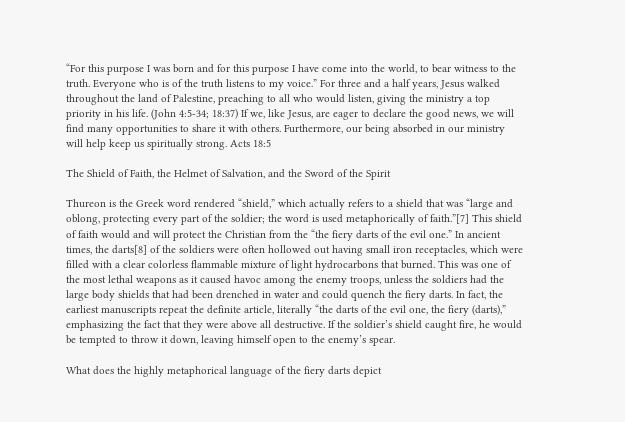“For this purpose I was born and for this purpose I have come into the world, to bear witness to the truth. Everyone who is of the truth listens to my voice.” For three and a half years, Jesus walked throughout the land of Palestine, preaching to all who would listen, giving the ministry a top priority in his life. (John 4:5-34; 18:37) If we, like Jesus, are eager to declare the good news, we will find many opportunities to share it with others. Furthermore, our being absorbed in our ministry will help keep us spiritually strong. Acts 18:5

The Shield of Faith, the Helmet of Salvation, and the Sword of the Spirit

Thureon is the Greek word rendered “shield,” which actually refers to a shield that was “large and oblong, protecting every part of the soldier; the word is used metaphorically of faith.”[7] This shield of faith would and will protect the Christian from the “the fiery darts of the evil one.” In ancient times, the darts[8] of the soldiers were often hollowed out having small iron receptacles, which were filled with a clear colorless flammable mixture of light hydrocarbons that burned. This was one of the most lethal weapons as it caused havoc among the enemy troops, unless the soldiers had the large body shields that had been drenched in water and could quench the fiery darts. In fact, the earliest manuscripts repeat the definite article, literally “the darts of the evil one, the fiery (darts),” emphasizing the fact that they were above all destructive. If the soldier’s shield caught fire, he would be tempted to throw it down, leaving himself open to the enemy’s spear.

What does the highly metaphorical language of the fiery darts depict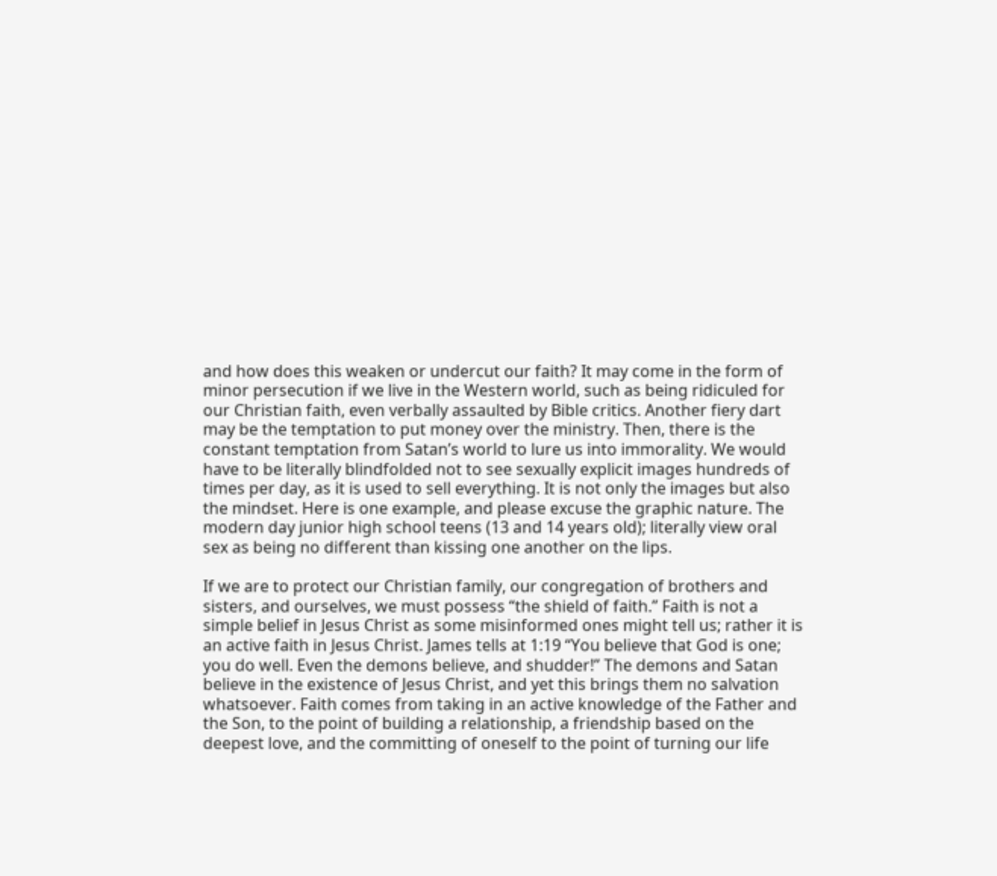and how does this weaken or undercut our faith? It may come in the form of minor persecution if we live in the Western world, such as being ridiculed for our Christian faith, even verbally assaulted by Bible critics. Another fiery dart may be the temptation to put money over the ministry. Then, there is the constant temptation from Satan’s world to lure us into immorality. We would have to be literally blindfolded not to see sexually explicit images hundreds of times per day, as it is used to sell everything. It is not only the images but also the mindset. Here is one example, and please excuse the graphic nature. The modern day junior high school teens (13 and 14 years old); literally view oral sex as being no different than kissing one another on the lips.

If we are to protect our Christian family, our congregation of brothers and sisters, and ourselves, we must possess “the shield of faith.” Faith is not a simple belief in Jesus Christ as some misinformed ones might tell us; rather it is an active faith in Jesus Christ. James tells at 1:19 “You believe that God is one; you do well. Even the demons believe, and shudder!” The demons and Satan believe in the existence of Jesus Christ, and yet this brings them no salvation whatsoever. Faith comes from taking in an active knowledge of the Father and the Son, to the point of building a relationship, a friendship based on the deepest love, and the committing of oneself to the point of turning our life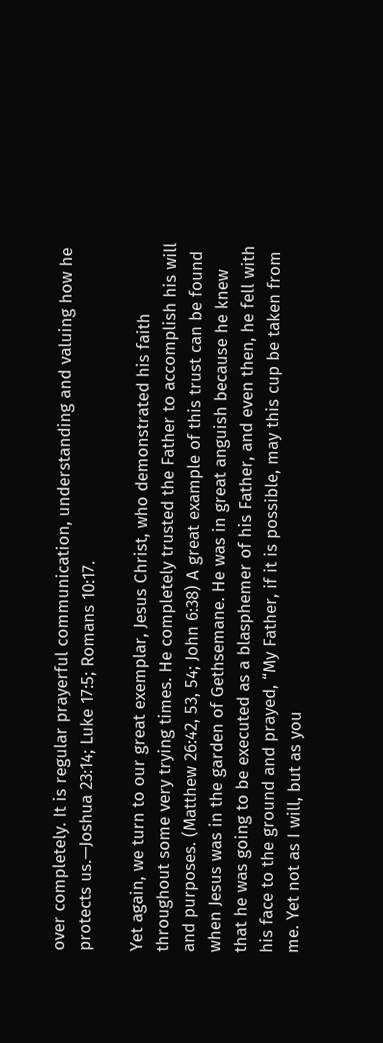over completely. It is regular prayerful communication, understanding and valuing how he protects us.—Joshua 23:14; Luke 17:5; Romans 10:17.

Yet again, we turn to our great exemplar, Jesus Christ, who demonstrated his faith throughout some very trying times. He completely trusted the Father to accomplish his will and purposes. (Matthew 26:42, 53, 54; John 6:38) A great example of this trust can be found when Jesus was in the garden of Gethsemane. He was in great anguish because he knew that he was going to be executed as a blasphemer of his Father, and even then, he fell with his face to the ground and prayed, “My Father, if it is possible, may this cup be taken from me. Yet not as I will, but as you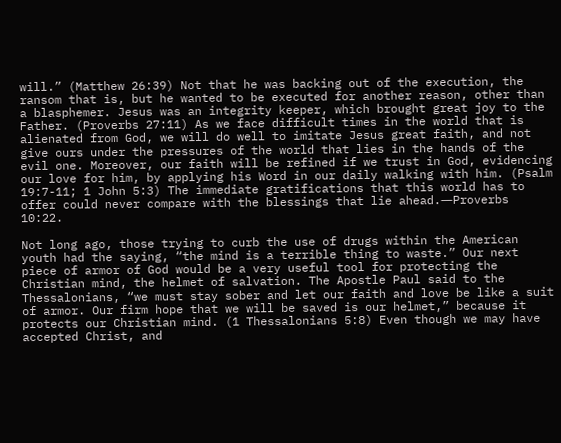will.” (Matthew 26:39) Not that he was backing out of the execution, the ransom that is, but he wanted to be executed for another reason, other than a blasphemer. Jesus was an integrity keeper, which brought great joy to the Father. (Proverbs 27:11) As we face difficult times in the world that is alienated from God, we will do well to imitate Jesus great faith, and not give ours under the pressures of the world that lies in the hands of the evil one. Moreover, our faith will be refined if we trust in God, evidencing our love for him, by applying his Word in our daily walking with him. (Psalm 19:7-11; 1 John 5:3) The immediate gratifications that this world has to offer could never compare with the blessings that lie ahead.―Proverbs 10:22.

Not long ago, those trying to curb the use of drugs within the American youth had the saying, “the mind is a terrible thing to waste.” Our next piece of armor of God would be a very useful tool for protecting the Christian mind, the helmet of salvation. The Apostle Paul said to the Thessalonians, “we must stay sober and let our faith and love be like a suit of armor. Our firm hope that we will be saved is our helmet,” because it protects our Christian mind. (1 Thessalonians 5:8) Even though we may have accepted Christ, and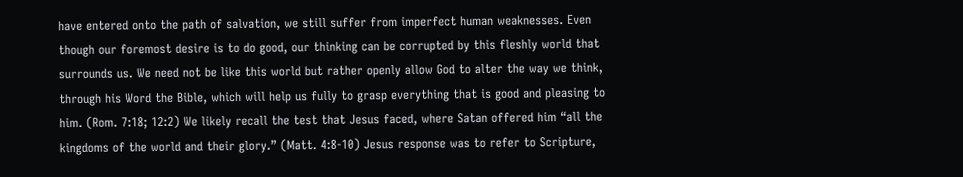have entered onto the path of salvation, we still suffer from imperfect human weaknesses. Even though our foremost desire is to do good, our thinking can be corrupted by this fleshly world that surrounds us. We need not be like this world but rather openly allow God to alter the way we think, through his Word the Bible, which will help us fully to grasp everything that is good and pleasing to him. (Rom. 7:18; 12:2) We likely recall the test that Jesus faced, where Satan offered him “all the kingdoms of the world and their glory.” (Matt. 4:8-10) Jesus response was to refer to Scripture,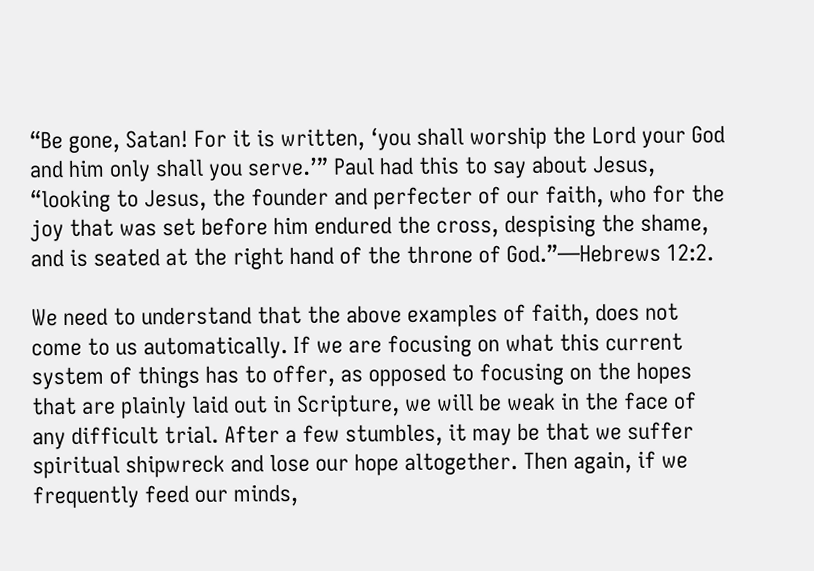“Be gone, Satan! For it is written, ‘you shall worship the Lord your God and him only shall you serve.’” Paul had this to say about Jesus, “looking to Jesus, the founder and perfecter of our faith, who for the joy that was set before him endured the cross, despising the shame, and is seated at the right hand of the throne of God.”―Hebrews 12:2.

We need to understand that the above examples of faith, does not come to us automatically. If we are focusing on what this current system of things has to offer, as opposed to focusing on the hopes that are plainly laid out in Scripture, we will be weak in the face of any difficult trial. After a few stumbles, it may be that we suffer spiritual shipwreck and lose our hope altogether. Then again, if we frequently feed our minds,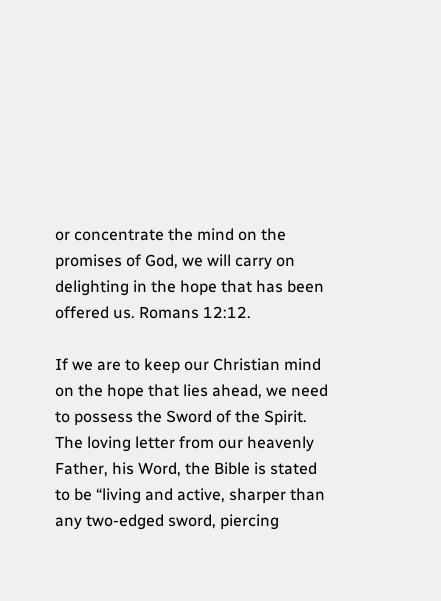or concentrate the mind on the promises of God, we will carry on delighting in the hope that has been offered us. Romans 12:12.

If we are to keep our Christian mind on the hope that lies ahead, we need to possess the Sword of the Spirit. The loving letter from our heavenly Father, his Word, the Bible is stated to be “living and active, sharper than any two-edged sword, piercing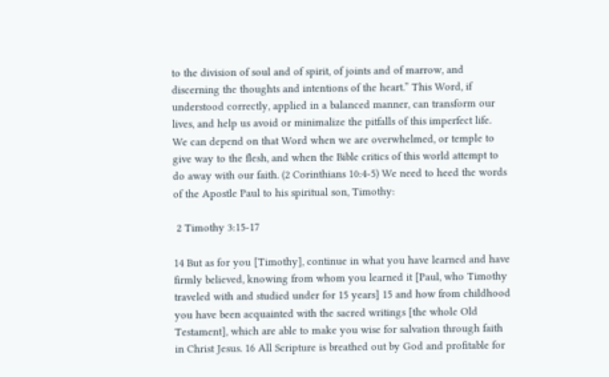to the division of soul and of spirit, of joints and of marrow, and discerning the thoughts and intentions of the heart.” This Word, if understood correctly, applied in a balanced manner, can transform our lives, and help us avoid or minimalize the pitfalls of this imperfect life. We can depend on that Word when we are overwhelmed, or temple to give way to the flesh, and when the Bible critics of this world attempt to do away with our faith. (2 Corinthians 10:4-5) We need to heed the words of the Apostle Paul to his spiritual son, Timothy:

 2 Timothy 3:15-17

14 But as for you [Timothy], continue in what you have learned and have firmly believed, knowing from whom you learned it [Paul, who Timothy traveled with and studied under for 15 years] 15 and how from childhood you have been acquainted with the sacred writings [the whole Old Testament], which are able to make you wise for salvation through faith in Christ Jesus. 16 All Scripture is breathed out by God and profitable for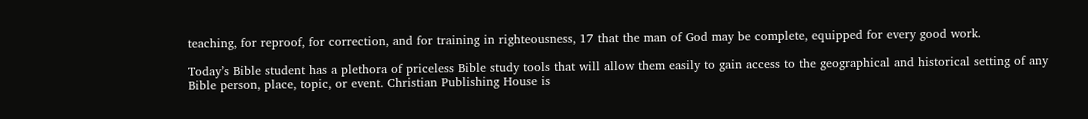teaching, for reproof, for correction, and for training in righteousness, 17 that the man of God may be complete, equipped for every good work.

Today’s Bible student has a plethora of priceless Bible study tools that will allow them easily to gain access to the geographical and historical setting of any Bible person, place, topic, or event. Christian Publishing House is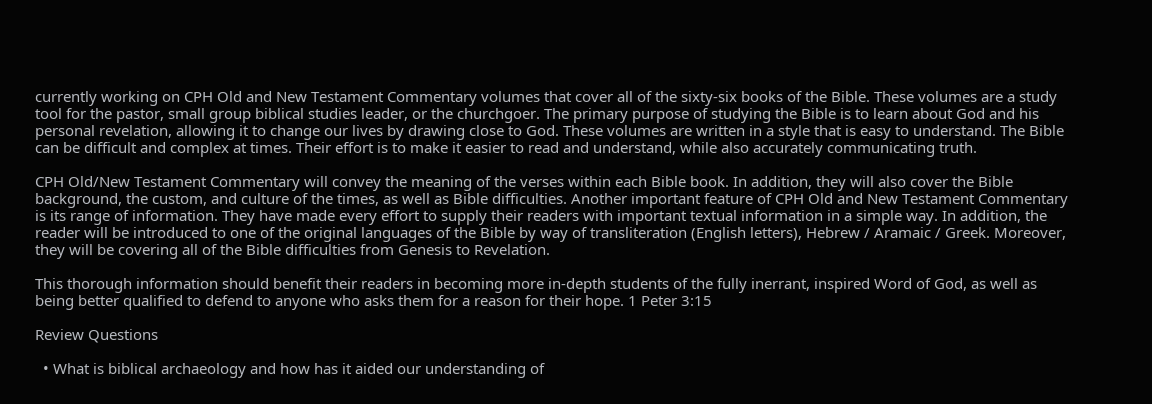currently working on CPH Old and New Testament Commentary volumes that cover all of the sixty-six books of the Bible. These volumes are a study tool for the pastor, small group biblical studies leader, or the churchgoer. The primary purpose of studying the Bible is to learn about God and his personal revelation, allowing it to change our lives by drawing close to God. These volumes are written in a style that is easy to understand. The Bible can be difficult and complex at times. Their effort is to make it easier to read and understand, while also accurately communicating truth.

CPH Old/New Testament Commentary will convey the meaning of the verses within each Bible book. In addition, they will also cover the Bible background, the custom, and culture of the times, as well as Bible difficulties. Another important feature of CPH Old and New Testament Commentary is its range of information. They have made every effort to supply their readers with important textual information in a simple way. In addition, the reader will be introduced to one of the original languages of the Bible by way of transliteration (English letters), Hebrew / Aramaic / Greek. Moreover, they will be covering all of the Bible difficulties from Genesis to Revelation.

This thorough information should benefit their readers in becoming more in-depth students of the fully inerrant, inspired Word of God, as well as being better qualified to defend to anyone who asks them for a reason for their hope. 1 Peter 3:15

Review Questions

  • What is biblical archaeology and how has it aided our understanding of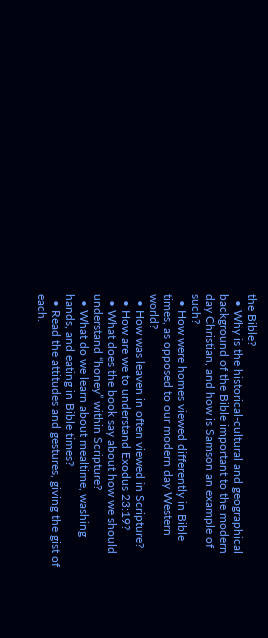the Bible?
  • Why is the historical-cultural and geographical background of the Bible important to the modern day Christian, and how is Samson an example of such?
  • How were homes viewed differently in Bible times, as opposed to our modern day Western world?
  • How was leaven in often viewed in Scripture?
  • How are we to understand Exodus 23:19?
  • What does the book say about how we should understand “honey” within Scripture?
  • What do we learn about mealtime, washing hands, and eating in Bible times?
  • Read the attitudes and gestures, giving the gist of each.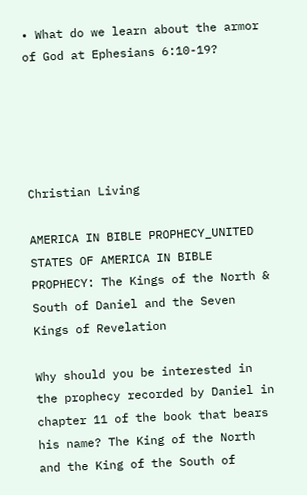• What do we learn about the armor of God at Ephesians 6:10-19?





Christian Living

AMERICA IN BIBLE PROPHECY_UNITED STATES OF AMERICA IN BIBLE PROPHECY: The Kings of the North & South of Daniel and the Seven Kings of Revelation

Why should you be interested in the prophecy recorded by Daniel in chapter 11 of the book that bears his name? The King of the North and the King of the South of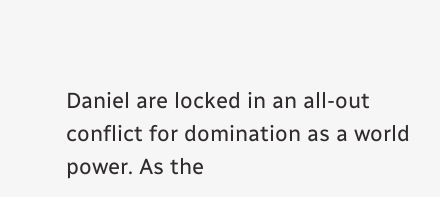Daniel are locked in an all-out conflict for domination as a world power. As the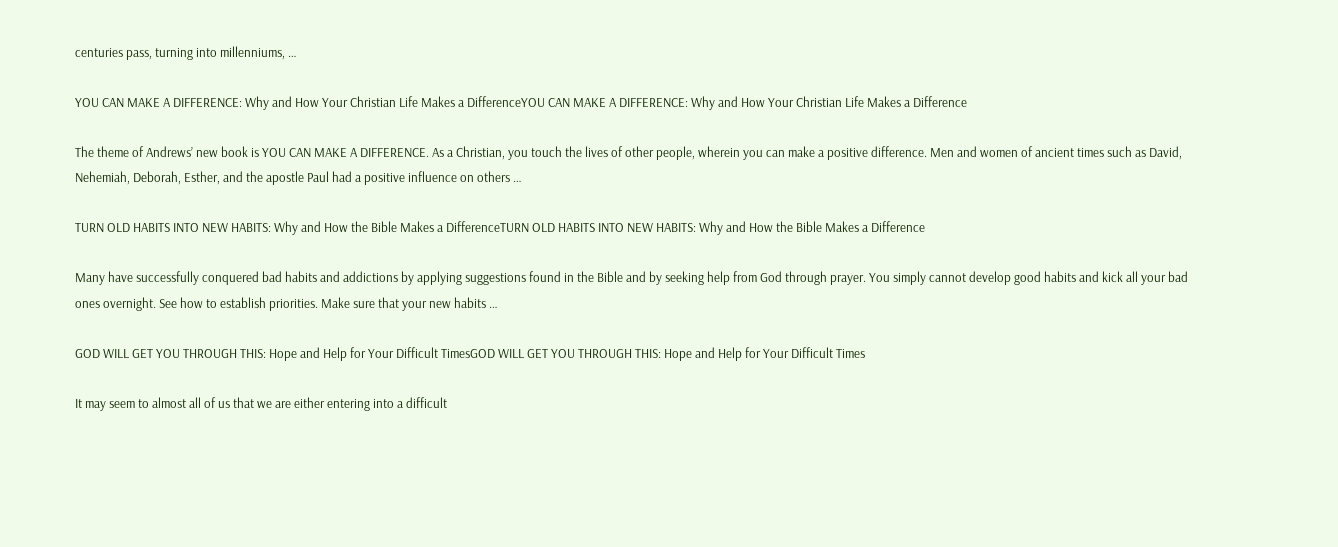centuries pass, turning into millenniums, …

YOU CAN MAKE A DIFFERENCE: Why and How Your Christian Life Makes a DifferenceYOU CAN MAKE A DIFFERENCE: Why and How Your Christian Life Makes a Difference

The theme of Andrews’ new book is YOU CAN MAKE A DIFFERENCE. As a Christian, you touch the lives of other people, wherein you can make a positive difference. Men and women of ancient times such as David, Nehemiah, Deborah, Esther, and the apostle Paul had a positive influence on others …

TURN OLD HABITS INTO NEW HABITS: Why and How the Bible Makes a DifferenceTURN OLD HABITS INTO NEW HABITS: Why and How the Bible Makes a Difference

Many have successfully conquered bad habits and addictions by applying suggestions found in the Bible and by seeking help from God through prayer. You simply cannot develop good habits and kick all your bad ones overnight. See how to establish priorities. Make sure that your new habits …

GOD WILL GET YOU THROUGH THIS: Hope and Help for Your Difficult TimesGOD WILL GET YOU THROUGH THIS: Hope and Help for Your Difficult Times

It may seem to almost all of us that we are either entering into a difficult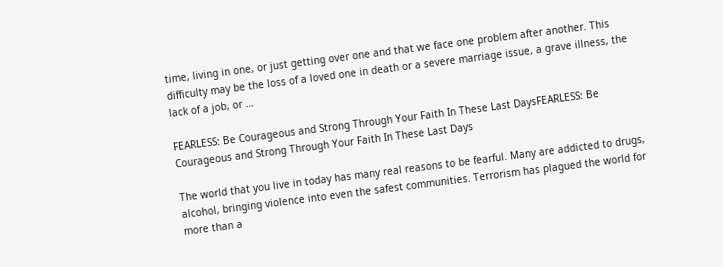time, living in one, or just getting over one and that we face one problem after another. This difficulty may be the loss of a loved one in death or a severe marriage issue, a grave illness, the lack of a job, or …

FEARLESS: Be Courageous and Strong Through Your Faith In These Last DaysFEARLESS: Be Courageous and Strong Through Your Faith In These Last Days

The world that you live in today has many real reasons to be fearful. Many are addicted to drugs, alcohol, bringing violence into even the safest communities. Terrorism has plagued the world for more than a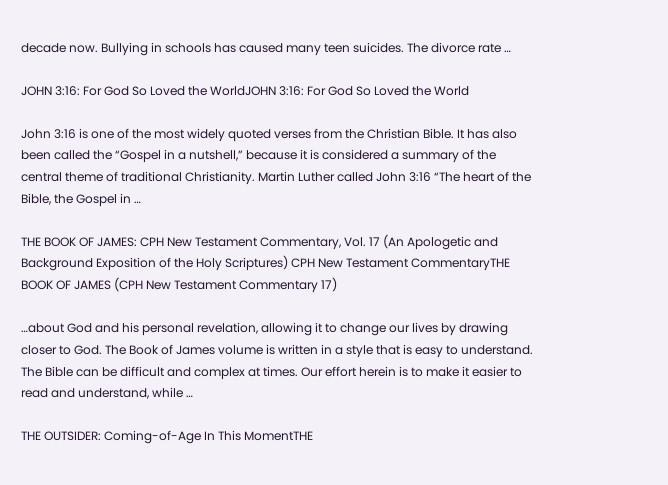decade now. Bullying in schools has caused many teen suicides. The divorce rate …

JOHN 3:16: For God So Loved the WorldJOHN 3:16: For God So Loved the World

John 3:16 is one of the most widely quoted verses from the Christian Bible. It has also been called the “Gospel in a nutshell,” because it is considered a summary of the central theme of traditional Christianity. Martin Luther called John 3:16 “The heart of the Bible, the Gospel in …

THE BOOK OF JAMES: CPH New Testament Commentary, Vol. 17 (An Apologetic and Background Exposition of the Holy Scriptures) CPH New Testament CommentaryTHE BOOK OF JAMES (CPH New Testament Commentary 17)

…about God and his personal revelation, allowing it to change our lives by drawing closer to God. The Book of James volume is written in a style that is easy to understand. The Bible can be difficult and complex at times. Our effort herein is to make it easier to read and understand, while …

THE OUTSIDER: Coming-of-Age In This MomentTHE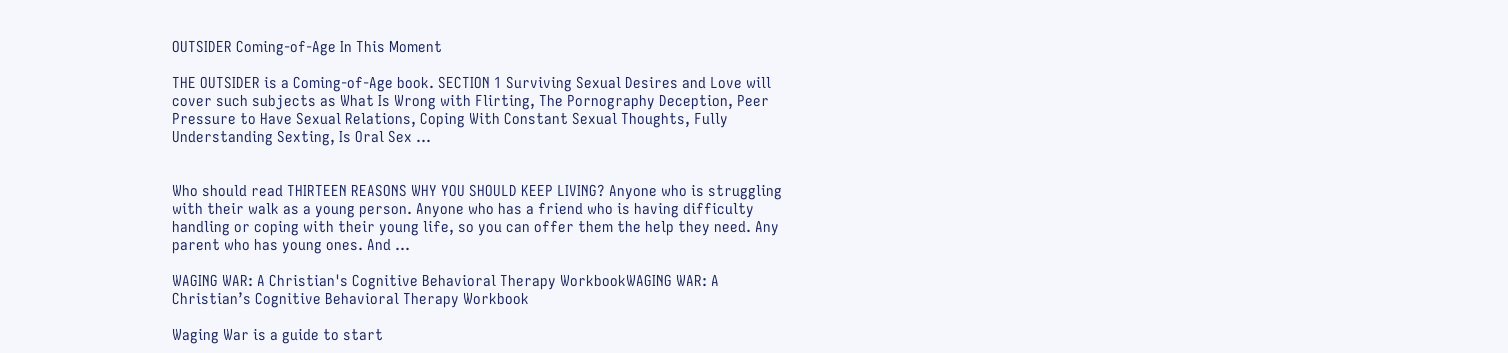OUTSIDER Coming-of-Age In This Moment

THE OUTSIDER is a Coming-of-Age book. SECTION 1 Surviving Sexual Desires and Love will cover such subjects as What Is Wrong with Flirting, The Pornography Deception, Peer Pressure to Have Sexual Relations, Coping With Constant Sexual Thoughts, Fully Understanding Sexting, Is Oral Sex …


Who should read THIRTEEN REASONS WHY YOU SHOULD KEEP LIVING? Anyone who is struggling with their walk as a young person. Anyone who has a friend who is having difficulty handling or coping with their young life, so you can offer them the help they need. Any parent who has young ones. And …

WAGING WAR: A Christian's Cognitive Behavioral Therapy WorkbookWAGING WAR: A Christian’s Cognitive Behavioral Therapy Workbook

Waging War is a guide to start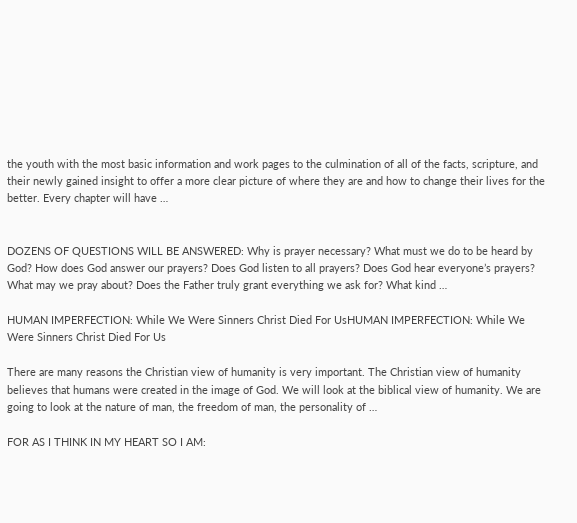the youth with the most basic information and work pages to the culmination of all of the facts, scripture, and their newly gained insight to offer a more clear picture of where they are and how to change their lives for the better. Every chapter will have …


DOZENS OF QUESTIONS WILL BE ANSWERED: Why is prayer necessary? What must we do to be heard by God? How does God answer our prayers? Does God listen to all prayers? Does God hear everyone’s prayers? What may we pray about? Does the Father truly grant everything we ask for? What kind …

HUMAN IMPERFECTION: While We Were Sinners Christ Died For UsHUMAN IMPERFECTION: While We Were Sinners Christ Died For Us

There are many reasons the Christian view of humanity is very important. The Christian view of humanity believes that humans were created in the image of God. We will look at the biblical view of humanity. We are going to look at the nature of man, the freedom of man, the personality of …

FOR AS I THINK IN MY HEART SO I AM: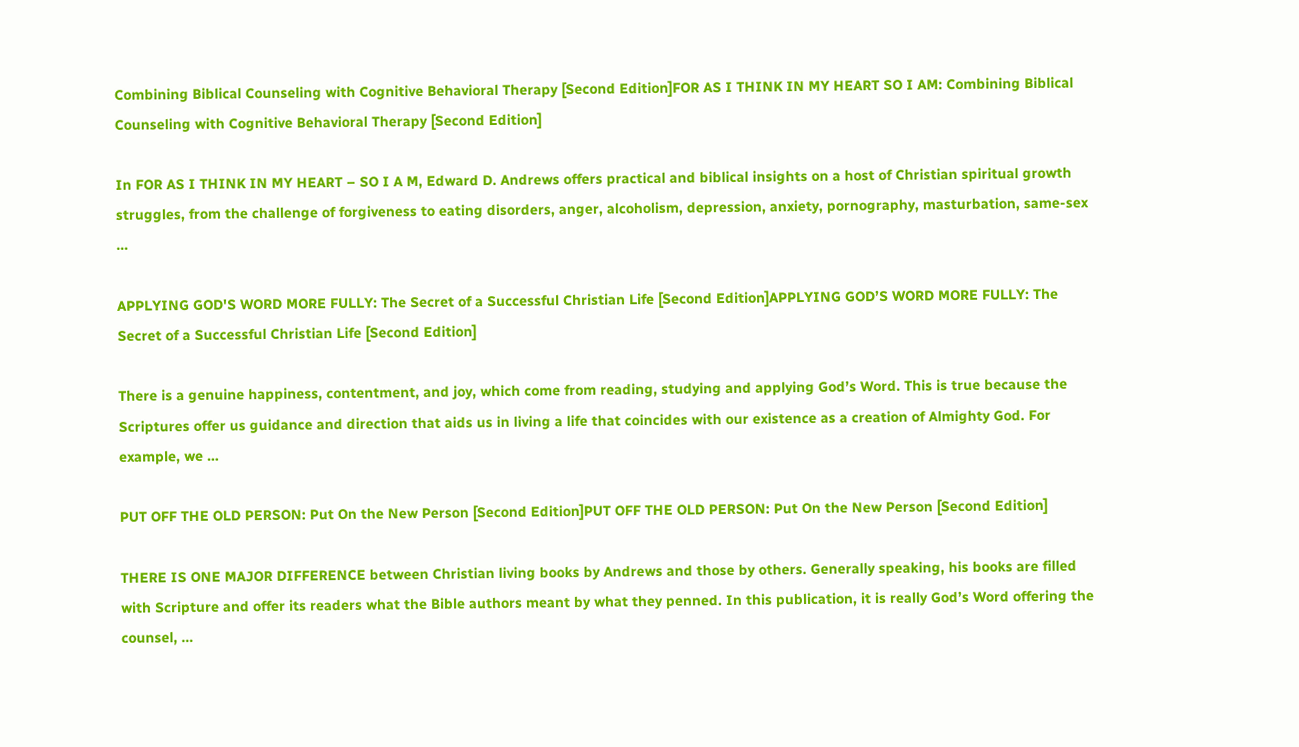Combining Biblical Counseling with Cognitive Behavioral Therapy [Second Edition]FOR AS I THINK IN MY HEART SO I AM: Combining Biblical Counseling with Cognitive Behavioral Therapy [Second Edition]

In FOR AS I THINK IN MY HEART – SO I A M, Edward D. Andrews offers practical and biblical insights on a host of Christian spiritual growth struggles, from the challenge of forgiveness to eating disorders, anger, alcoholism, depression, anxiety, pornography, masturbation, same-sex …

APPLYING GOD'S WORD MORE FULLY: The Secret of a Successful Christian Life [Second Edition]APPLYING GOD’S WORD MORE FULLY: The Secret of a Successful Christian Life [Second Edition]

There is a genuine happiness, contentment, and joy, which come from reading, studying and applying God’s Word. This is true because the Scriptures offer us guidance and direction that aids us in living a life that coincides with our existence as a creation of Almighty God. For example, we …

PUT OFF THE OLD PERSON: Put On the New Person [Second Edition]PUT OFF THE OLD PERSON: Put On the New Person [Second Edition]

THERE IS ONE MAJOR DIFFERENCE between Christian living books by Andrews and those by others. Generally speaking, his books are filled with Scripture and offer its readers what the Bible authors meant by what they penned. In this publication, it is really God’s Word offering the counsel, …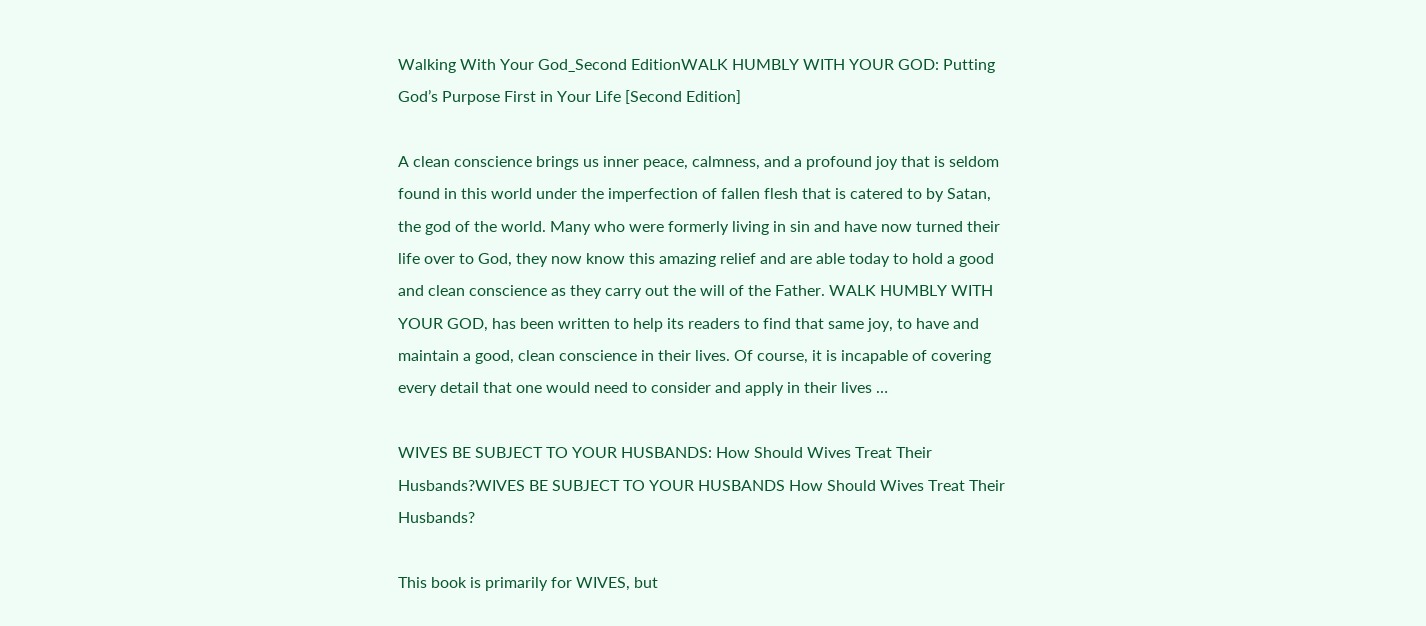Walking With Your God_Second EditionWALK HUMBLY WITH YOUR GOD: Putting God’s Purpose First in Your Life [Second Edition]

A clean conscience brings us inner peace, calmness, and a profound joy that is seldom found in this world under the imperfection of fallen flesh that is catered to by Satan, the god of the world. Many who were formerly living in sin and have now turned their life over to God, they now know this amazing relief and are able today to hold a good and clean conscience as they carry out the will of the Father. WALK HUMBLY WITH YOUR GOD, has been written to help its readers to find that same joy, to have and maintain a good, clean conscience in their lives. Of course, it is incapable of covering every detail that one would need to consider and apply in their lives …

WIVES BE SUBJECT TO YOUR HUSBANDS: How Should Wives Treat Their Husbands?WIVES BE SUBJECT TO YOUR HUSBANDS How Should Wives Treat Their Husbands?

This book is primarily for WIVES, but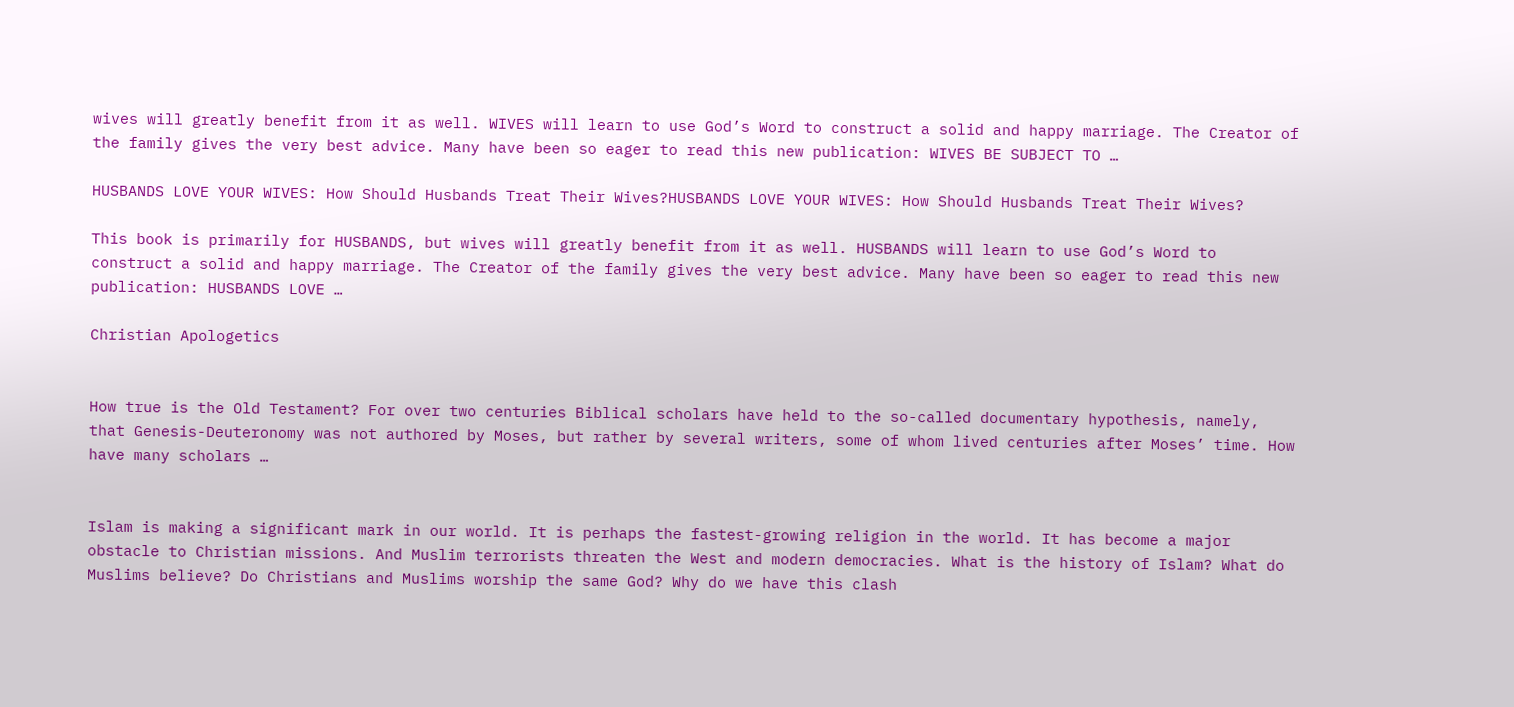wives will greatly benefit from it as well. WIVES will learn to use God’s Word to construct a solid and happy marriage. The Creator of the family gives the very best advice. Many have been so eager to read this new publication: WIVES BE SUBJECT TO …

HUSBANDS LOVE YOUR WIVES: How Should Husbands Treat Their Wives?HUSBANDS LOVE YOUR WIVES: How Should Husbands Treat Their Wives?

This book is primarily for HUSBANDS, but wives will greatly benefit from it as well. HUSBANDS will learn to use God’s Word to construct a solid and happy marriage. The Creator of the family gives the very best advice. Many have been so eager to read this new publication: HUSBANDS LOVE …

Christian Apologetics


How true is the Old Testament? For over two centuries Biblical scholars have held to the so-called documentary hypothesis, namely, that Genesis-Deuteronomy was not authored by Moses, but rather by several writers, some of whom lived centuries after Moses’ time. How have many scholars …


Islam is making a significant mark in our world. It is perhaps the fastest-growing religion in the world. It has become a major obstacle to Christian missions. And Muslim terrorists threaten the West and modern democracies. What is the history of Islam? What do Muslims believe? Do Christians and Muslims worship the same God? Why do we have this clash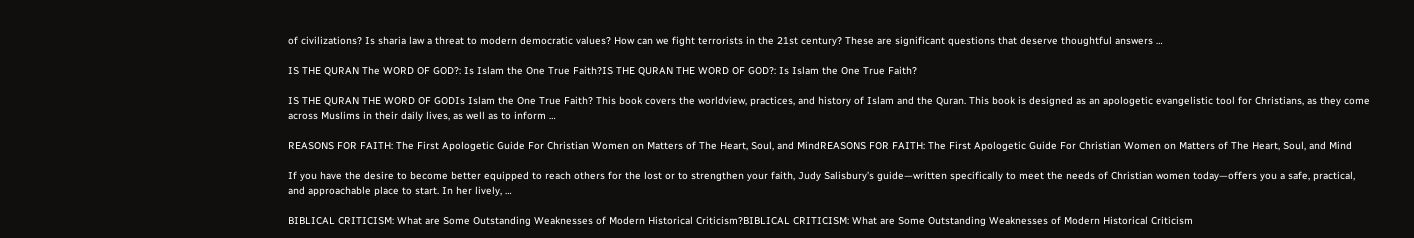of civilizations? Is sharia law a threat to modern democratic values? How can we fight terrorists in the 21st century? These are significant questions that deserve thoughtful answers …

IS THE QURAN The WORD OF GOD?: Is Islam the One True Faith?IS THE QURAN THE WORD OF GOD?: Is Islam the One True Faith?

IS THE QURAN THE WORD OF GODIs Islam the One True Faith? This book covers the worldview, practices, and history of Islam and the Quran. This book is designed as an apologetic evangelistic tool for Christians, as they come across Muslims in their daily lives, as well as to inform …

REASONS FOR FAITH: The First Apologetic Guide For Christian Women on Matters of The Heart, Soul, and MindREASONS FOR FAITH: The First Apologetic Guide For Christian Women on Matters of The Heart, Soul, and Mind

If you have the desire to become better equipped to reach others for the lost or to strengthen your faith, Judy Salisbury’s guide—written specifically to meet the needs of Christian women today—offers you a safe, practical, and approachable place to start. In her lively, …

BIBLICAL CRITICISM: What are Some Outstanding Weaknesses of Modern Historical Criticism?BIBLICAL CRITICISM: What are Some Outstanding Weaknesses of Modern Historical Criticism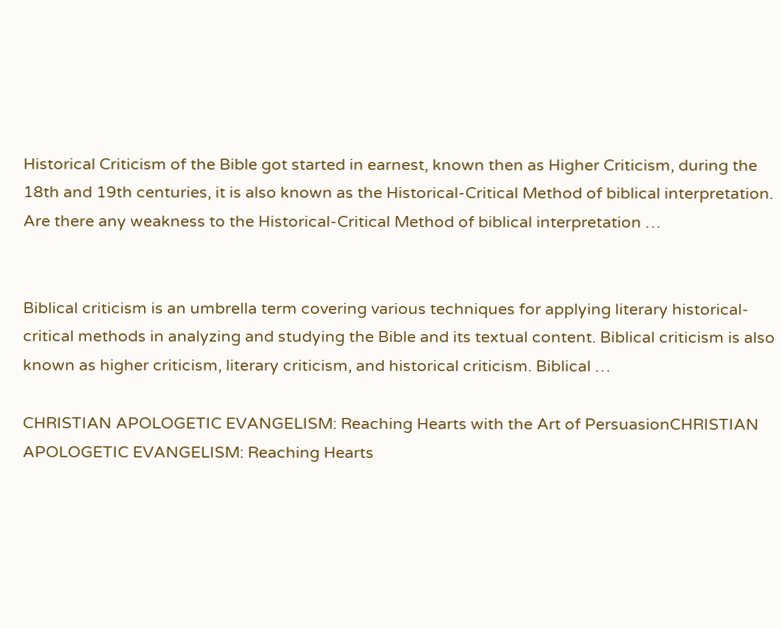Historical Criticism of the Bible got started in earnest, known then as Higher Criticism, during the 18th and 19th centuries, it is also known as the Historical-Critical Method of biblical interpretation. Are there any weakness to the Historical-Critical Method of biblical interpretation …


Biblical criticism is an umbrella term covering various techniques for applying literary historical-critical methods in analyzing and studying the Bible and its textual content. Biblical criticism is also known as higher criticism, literary criticism, and historical criticism. Biblical …

CHRISTIAN APOLOGETIC EVANGELISM: Reaching Hearts with the Art of PersuasionCHRISTIAN APOLOGETIC EVANGELISM: Reaching Hearts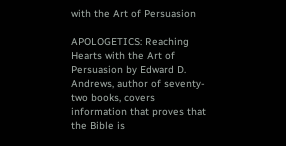with the Art of Persuasion

APOLOGETICS: Reaching Hearts with the Art of Persuasion by Edward D. Andrews, author of seventy-two books, covers information that proves that the Bible is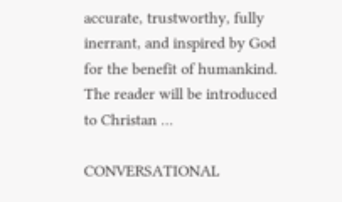accurate, trustworthy, fully inerrant, and inspired by God for the benefit of humankind. The reader will be introduced to Christan …

CONVERSATIONAL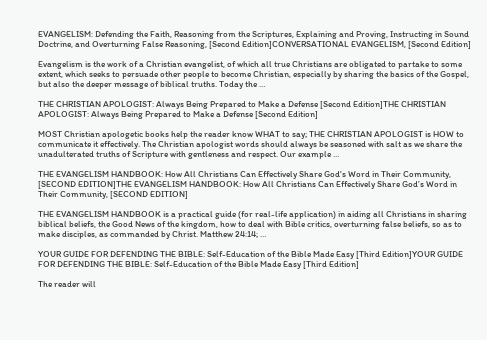EVANGELISM: Defending the Faith, Reasoning from the Scriptures, Explaining and Proving, Instructing in Sound Doctrine, and Overturning False Reasoning, [Second Edition]CONVERSATIONAL EVANGELISM, [Second Edition]

Evangelism is the work of a Christian evangelist, of which all true Christians are obligated to partake to some extent, which seeks to persuade other people to become Christian, especially by sharing the basics of the Gospel, but also the deeper message of biblical truths. Today the …

THE CHRISTIAN APOLOGIST: Always Being Prepared to Make a Defense [Second Edition]THE CHRISTIAN APOLOGIST: Always Being Prepared to Make a Defense [Second Edition]

MOST Christian apologetic books help the reader know WHAT to say; THE CHRISTIAN APOLOGIST is HOW to communicate it effectively. The Christian apologist words should always be seasoned with salt as we share the unadulterated truths of Scripture with gentleness and respect. Our example …

THE EVANGELISM HANDBOOK: How All Christians Can Effectively Share God's Word in Their Community, [SECOND EDITION]THE EVANGELISM HANDBOOK: How All Christians Can Effectively Share God’s Word in Their Community, [SECOND EDITION]

THE EVANGELISM HANDBOOK is a practical guide (for real-life application) in aiding all Christians in sharing biblical beliefs, the Good News of the kingdom, how to deal with Bible critics, overturning false beliefs, so as to make disciples, as commanded by Christ. Matthew 24:14; …

YOUR GUIDE FOR DEFENDING THE BIBLE: Self-Education of the Bible Made Easy [Third Edition]YOUR GUIDE FOR DEFENDING THE BIBLE: Self-Education of the Bible Made Easy [Third Edition]

The reader will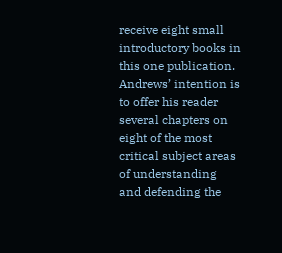receive eight small introductory books in this one publication. Andrews’ intention is to offer his reader several chapters on eight of the most critical subject areas of understanding and defending the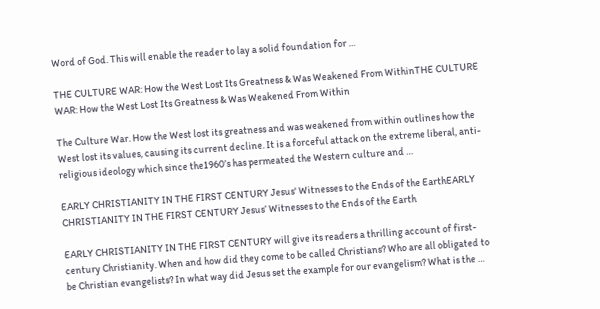Word of God. This will enable the reader to lay a solid foundation for …

THE CULTURE WAR: How the West Lost Its Greatness & Was Weakened From WithinTHE CULTURE WAR: How the West Lost Its Greatness & Was Weakened From Within

The Culture War. How the West lost its greatness and was weakened from within outlines how the West lost its values, causing its current decline. It is a forceful attack on the extreme liberal, anti-religious ideology which since the1960’s has permeated the Western culture and …

EARLY CHRISTIANITY IN THE FIRST CENTURY Jesus' Witnesses to the Ends of the EarthEARLY CHRISTIANITY IN THE FIRST CENTURY Jesus’ Witnesses to the Ends of the Earth

EARLY CHRISTIANITY IN THE FIRST CENTURY will give its readers a thrilling account of first-century Christianity. When and how did they come to be called Christians? Who are all obligated to be Christian evangelists? In what way did Jesus set the example for our evangelism? What is the …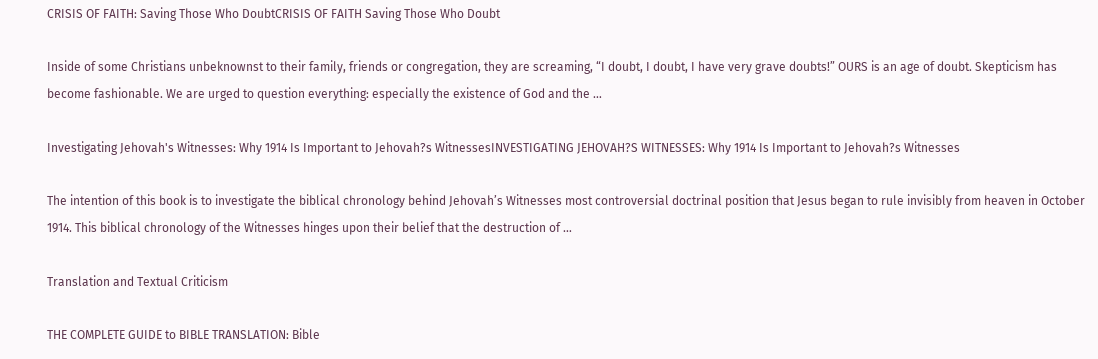CRISIS OF FAITH: Saving Those Who DoubtCRISIS OF FAITH Saving Those Who Doubt

Inside of some Christians unbeknownst to their family, friends or congregation, they are screaming, “I doubt, I doubt, I have very grave doubts!” OURS is an age of doubt. Skepticism has become fashionable. We are urged to question everything: especially the existence of God and the …

Investigating Jehovah's Witnesses: Why 1914 Is Important to Jehovah?s WitnessesINVESTIGATING JEHOVAH?S WITNESSES: Why 1914 Is Important to Jehovah?s Witnesses

The intention of this book is to investigate the biblical chronology behind Jehovah’s Witnesses most controversial doctrinal position that Jesus began to rule invisibly from heaven in October 1914. This biblical chronology of the Witnesses hinges upon their belief that the destruction of …

Translation and Textual Criticism

THE COMPLETE GUIDE to BIBLE TRANSLATION: Bible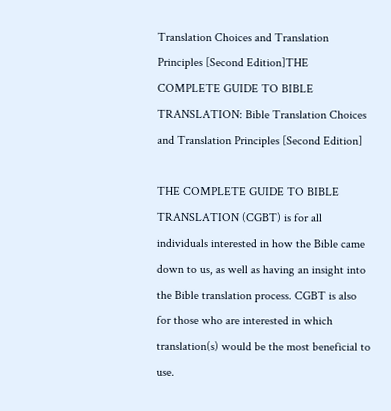Translation Choices and Translation Principles [Second Edition]THE COMPLETE GUIDE TO BIBLE TRANSLATION: Bible Translation Choices and Translation Principles [Second Edition]

THE COMPLETE GUIDE TO BIBLE TRANSLATION (CGBT) is for all individuals interested in how the Bible came down to us, as well as having an insight into the Bible translation process. CGBT is also for those who are interested in which translation(s) would be the most beneficial to use.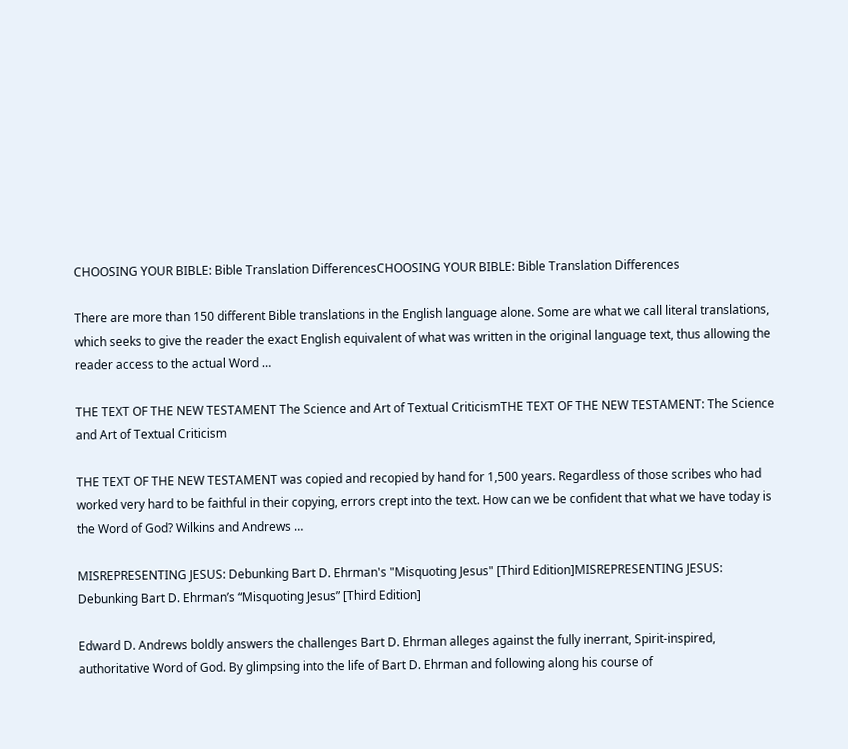CHOOSING YOUR BIBLE: Bible Translation DifferencesCHOOSING YOUR BIBLE: Bible Translation Differences

There are more than 150 different Bible translations in the English language alone. Some are what we call literal translations, which seeks to give the reader the exact English equivalent of what was written in the original language text, thus allowing the reader access to the actual Word …

THE TEXT OF THE NEW TESTAMENT The Science and Art of Textual CriticismTHE TEXT OF THE NEW TESTAMENT: The Science and Art of Textual Criticism

THE TEXT OF THE NEW TESTAMENT was copied and recopied by hand for 1,500 years. Regardless of those scribes who had worked very hard to be faithful in their copying, errors crept into the text. How can we be confident that what we have today is the Word of God? Wilkins and Andrews …

MISREPRESENTING JESUS: Debunking Bart D. Ehrman's "Misquoting Jesus" [Third Edition]MISREPRESENTING JESUS: Debunking Bart D. Ehrman’s “Misquoting Jesus” [Third Edition]

Edward D. Andrews boldly answers the challenges Bart D. Ehrman alleges against the fully inerrant, Spirit-inspired, authoritative Word of God. By glimpsing into the life of Bart D. Ehrman and following along his course of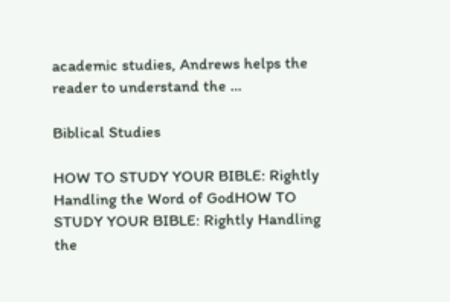academic studies, Andrews helps the reader to understand the …

Biblical Studies

HOW TO STUDY YOUR BIBLE: Rightly Handling the Word of GodHOW TO STUDY YOUR BIBLE: Rightly Handling the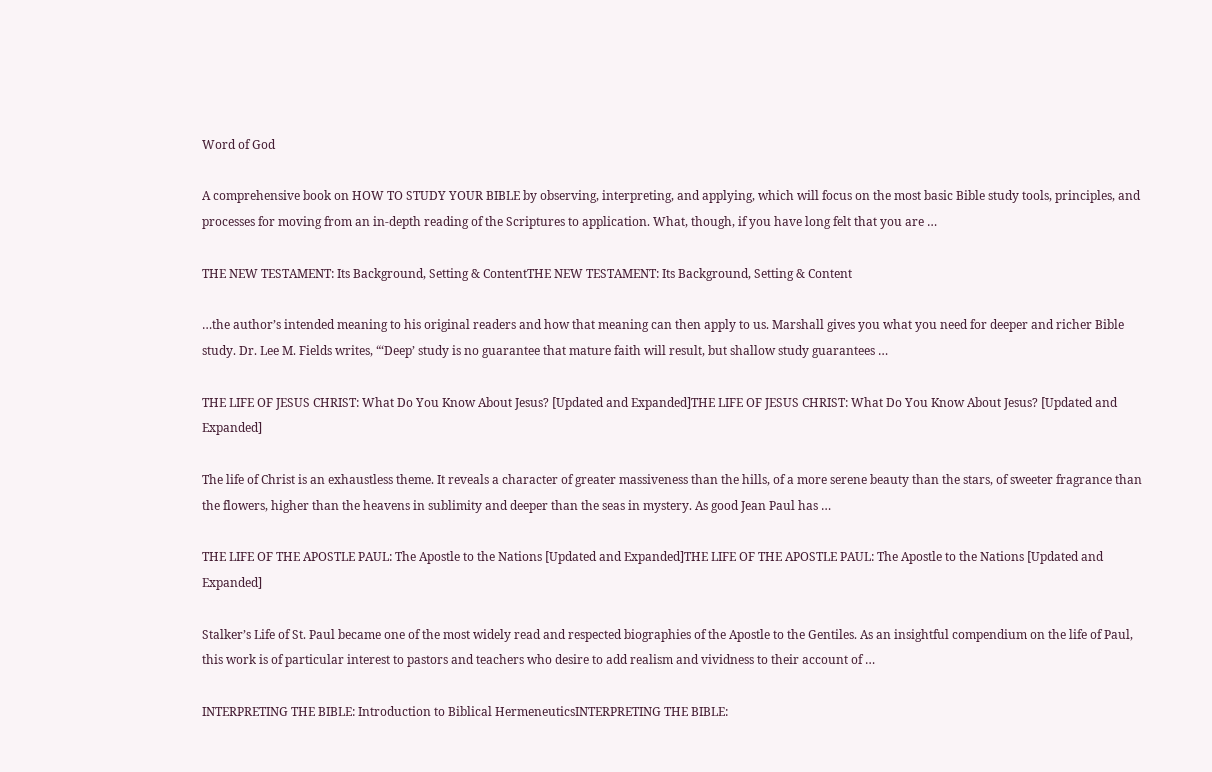Word of God

A comprehensive book on HOW TO STUDY YOUR BIBLE by observing, interpreting, and applying, which will focus on the most basic Bible study tools, principles, and processes for moving from an in-depth reading of the Scriptures to application. What, though, if you have long felt that you are …

THE NEW TESTAMENT: Its Background, Setting & ContentTHE NEW TESTAMENT: Its Background, Setting & Content

…the author’s intended meaning to his original readers and how that meaning can then apply to us. Marshall gives you what you need for deeper and richer Bible study. Dr. Lee M. Fields writes, “‘Deep’ study is no guarantee that mature faith will result, but shallow study guarantees …

THE LIFE OF JESUS CHRIST: What Do You Know About Jesus? [Updated and Expanded]THE LIFE OF JESUS CHRIST: What Do You Know About Jesus? [Updated and Expanded]

The life of Christ is an exhaustless theme. It reveals a character of greater massiveness than the hills, of a more serene beauty than the stars, of sweeter fragrance than the flowers, higher than the heavens in sublimity and deeper than the seas in mystery. As good Jean Paul has …

THE LIFE OF THE APOSTLE PAUL: The Apostle to the Nations [Updated and Expanded]THE LIFE OF THE APOSTLE PAUL: The Apostle to the Nations [Updated and Expanded]

Stalker’s Life of St. Paul became one of the most widely read and respected biographies of the Apostle to the Gentiles. As an insightful compendium on the life of Paul, this work is of particular interest to pastors and teachers who desire to add realism and vividness to their account of …

INTERPRETING THE BIBLE: Introduction to Biblical HermeneuticsINTERPRETING THE BIBLE: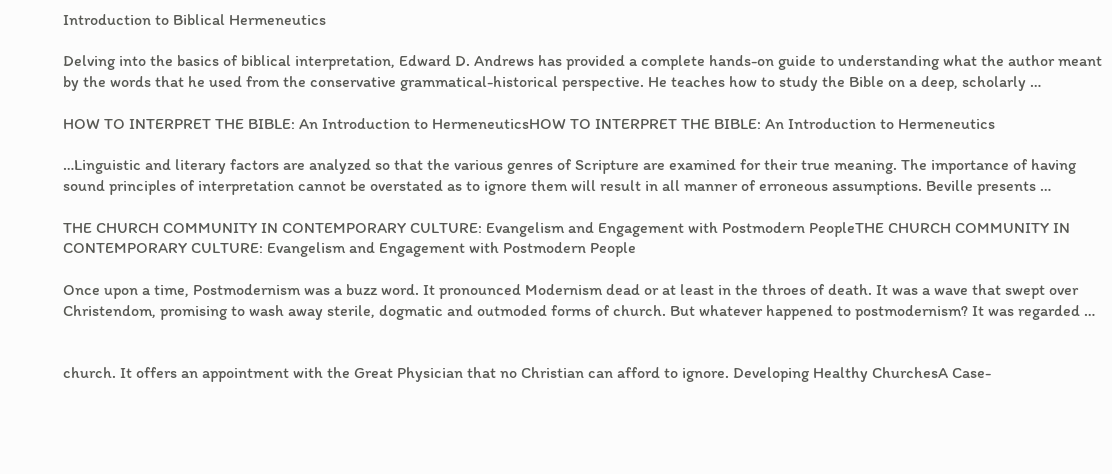Introduction to Biblical Hermeneutics

Delving into the basics of biblical interpretation, Edward D. Andrews has provided a complete hands-on guide to understanding what the author meant by the words that he used from the conservative grammatical-historical perspective. He teaches how to study the Bible on a deep, scholarly …

HOW TO INTERPRET THE BIBLE: An Introduction to HermeneuticsHOW TO INTERPRET THE BIBLE: An Introduction to Hermeneutics

…Linguistic and literary factors are analyzed so that the various genres of Scripture are examined for their true meaning. The importance of having sound principles of interpretation cannot be overstated as to ignore them will result in all manner of erroneous assumptions. Beville presents …

THE CHURCH COMMUNITY IN CONTEMPORARY CULTURE: Evangelism and Engagement with Postmodern PeopleTHE CHURCH COMMUNITY IN CONTEMPORARY CULTURE: Evangelism and Engagement with Postmodern People

Once upon a time, Postmodernism was a buzz word. It pronounced Modernism dead or at least in the throes of death. It was a wave that swept over Christendom, promising to wash away sterile, dogmatic and outmoded forms of church. But whatever happened to postmodernism? It was regarded …


church. It offers an appointment with the Great Physician that no Christian can afford to ignore. Developing Healthy ChurchesA Case-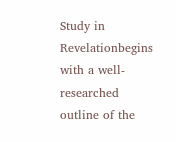Study in Revelationbegins with a well-researched outline of the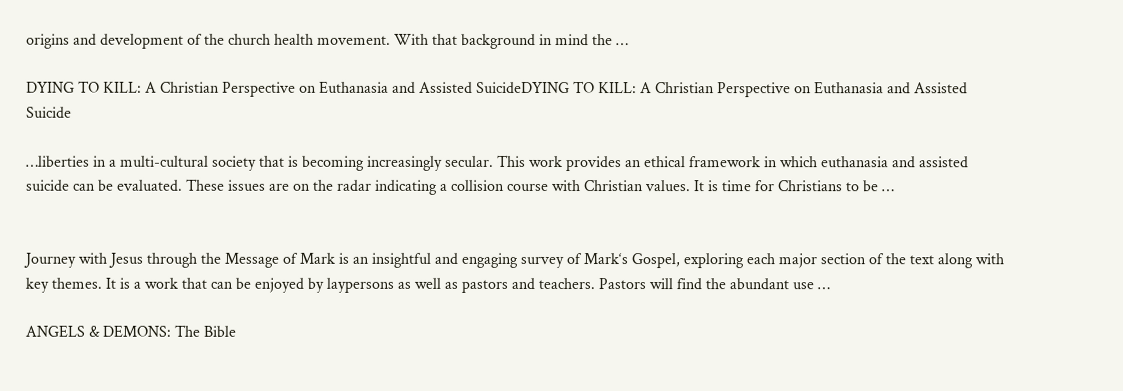origins and development of the church health movement. With that background in mind the …

DYING TO KILL: A Christian Perspective on Euthanasia and Assisted SuicideDYING TO KILL: A Christian Perspective on Euthanasia and Assisted Suicide

…liberties in a multi-cultural society that is becoming increasingly secular. This work provides an ethical framework in which euthanasia and assisted suicide can be evaluated. These issues are on the radar indicating a collision course with Christian values. It is time for Christians to be …


Journey with Jesus through the Message of Mark is an insightful and engaging survey of Mark‘s Gospel, exploring each major section of the text along with key themes. It is a work that can be enjoyed by laypersons as well as pastors and teachers. Pastors will find the abundant use …

ANGELS & DEMONS: The Bible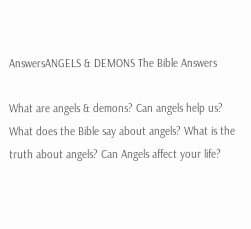AnswersANGELS & DEMONS The Bible Answers

What are angels & demons? Can angels help us? What does the Bible say about angels? What is the truth about angels? Can Angels affect your life?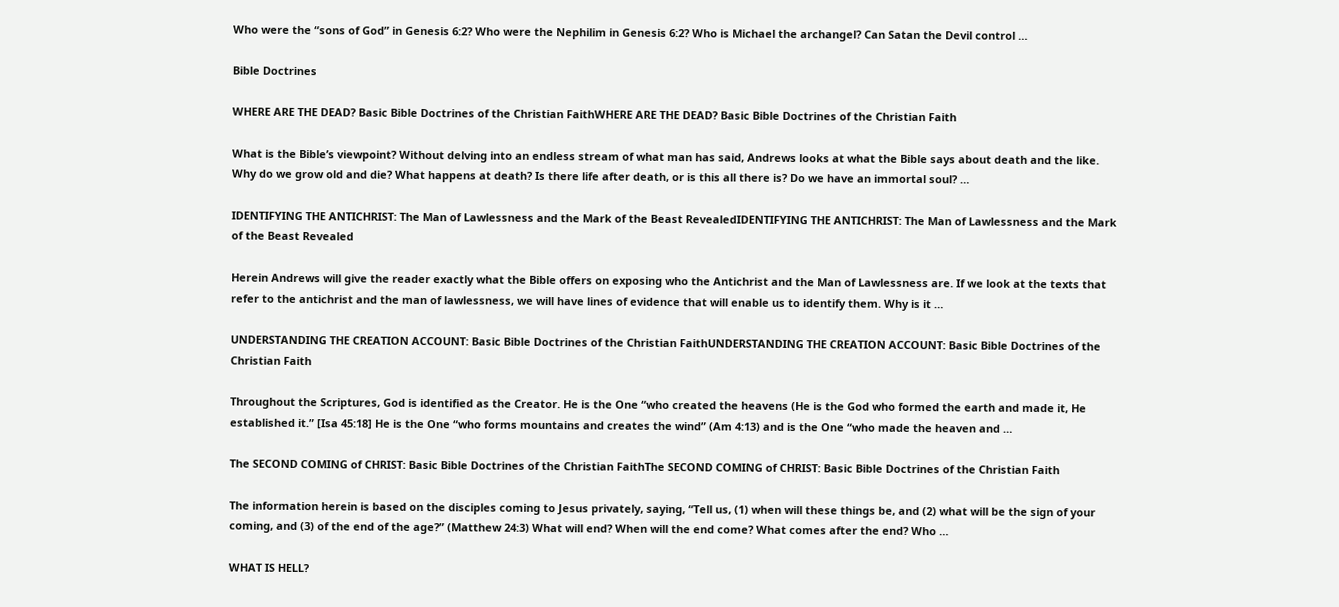Who were the “sons of God” in Genesis 6:2? Who were the Nephilim in Genesis 6:2? Who is Michael the archangel? Can Satan the Devil control …

Bible Doctrines

WHERE ARE THE DEAD? Basic Bible Doctrines of the Christian FaithWHERE ARE THE DEAD? Basic Bible Doctrines of the Christian Faith

What is the Bible’s viewpoint? Without delving into an endless stream of what man has said, Andrews looks at what the Bible says about death and the like. Why do we grow old and die? What happens at death? Is there life after death, or is this all there is? Do we have an immortal soul? …

IDENTIFYING THE ANTICHRIST: The Man of Lawlessness and the Mark of the Beast RevealedIDENTIFYING THE ANTICHRIST: The Man of Lawlessness and the Mark of the Beast Revealed

Herein Andrews will give the reader exactly what the Bible offers on exposing who the Antichrist and the Man of Lawlessness are. If we look at the texts that refer to the antichrist and the man of lawlessness, we will have lines of evidence that will enable us to identify them. Why is it …

UNDERSTANDING THE CREATION ACCOUNT: Basic Bible Doctrines of the Christian FaithUNDERSTANDING THE CREATION ACCOUNT: Basic Bible Doctrines of the Christian Faith

Throughout the Scriptures, God is identified as the Creator. He is the One “who created the heavens (He is the God who formed the earth and made it, He established it.” [Isa 45:18] He is the One “who forms mountains and creates the wind” (Am 4:13) and is the One “who made the heaven and …

The SECOND COMING of CHRIST: Basic Bible Doctrines of the Christian FaithThe SECOND COMING of CHRIST: Basic Bible Doctrines of the Christian Faith

The information herein is based on the disciples coming to Jesus privately, saying, “Tell us, (1) when will these things be, and (2) what will be the sign of your coming, and (3) of the end of the age?” (Matthew 24:3) What will end? When will the end come? What comes after the end? Who …

WHAT IS HELL?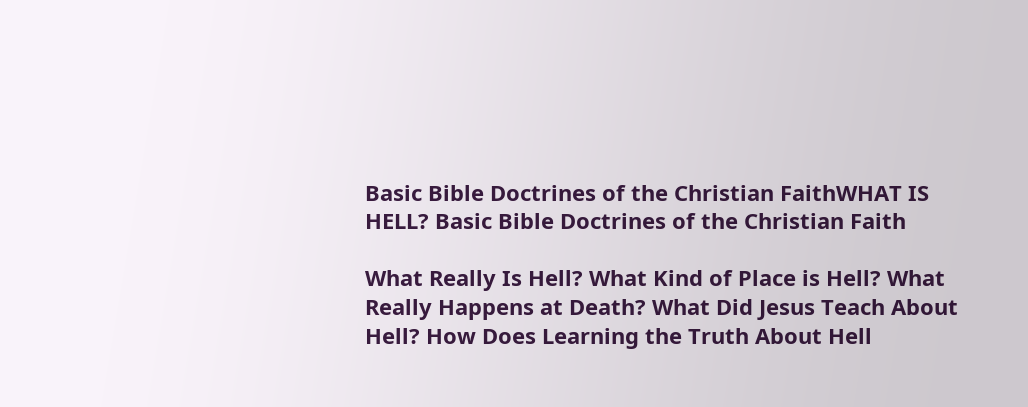Basic Bible Doctrines of the Christian FaithWHAT IS HELL? Basic Bible Doctrines of the Christian Faith

What Really Is Hell? What Kind of Place is Hell? What Really Happens at Death? What Did Jesus Teach About Hell? How Does Learning the Truth About Hell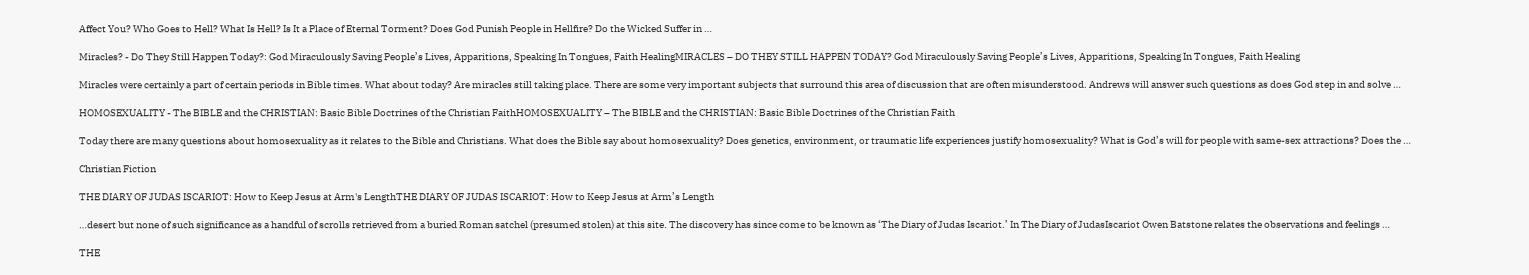Affect You? Who Goes to Hell? What Is Hell? Is It a Place of Eternal Torment? Does God Punish People in Hellfire? Do the Wicked Suffer in …

Miracles? - Do They Still Happen Today?: God Miraculously Saving People’s Lives, Apparitions, Speaking In Tongues, Faith HealingMIRACLES – DO THEY STILL HAPPEN TODAY? God Miraculously Saving People’s Lives, Apparitions, Speaking In Tongues, Faith Healing

Miracles were certainly a part of certain periods in Bible times. What about today? Are miracles still taking place. There are some very important subjects that surround this area of discussion that are often misunderstood. Andrews will answer such questions as does God step in and solve …

HOMOSEXUALITY - The BIBLE and the CHRISTIAN: Basic Bible Doctrines of the Christian FaithHOMOSEXUALITY – The BIBLE and the CHRISTIAN: Basic Bible Doctrines of the Christian Faith

Today there are many questions about homosexuality as it relates to the Bible and Christians. What does the Bible say about homosexuality? Does genetics, environment, or traumatic life experiences justify homosexuality? What is God’s will for people with same-sex attractions? Does the …

Christian Fiction

THE DIARY OF JUDAS ISCARIOT: How to Keep Jesus at Arm's LengthTHE DIARY OF JUDAS ISCARIOT: How to Keep Jesus at Arm’s Length

…desert but none of such significance as a handful of scrolls retrieved from a buried Roman satchel (presumed stolen) at this site. The discovery has since come to be known as ‘The Diary of Judas Iscariot.’ In The Diary of JudasIscariot Owen Batstone relates the observations and feelings …

THE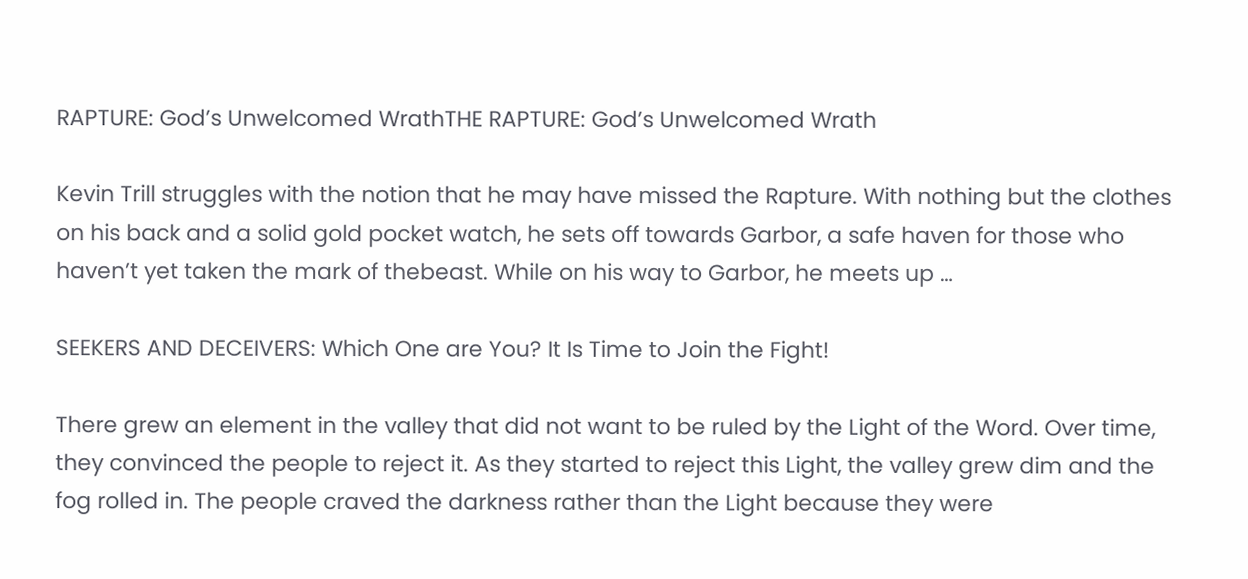RAPTURE: God’s Unwelcomed WrathTHE RAPTURE: God’s Unwelcomed Wrath

Kevin Trill struggles with the notion that he may have missed the Rapture. With nothing but the clothes on his back and a solid gold pocket watch, he sets off towards Garbor, a safe haven for those who haven’t yet taken the mark of thebeast. While on his way to Garbor, he meets up …

SEEKERS AND DECEIVERS: Which One are You? It Is Time to Join the Fight!

There grew an element in the valley that did not want to be ruled by the Light of the Word. Over time, they convinced the people to reject it. As they started to reject this Light, the valley grew dim and the fog rolled in. The people craved the darkness rather than the Light because they were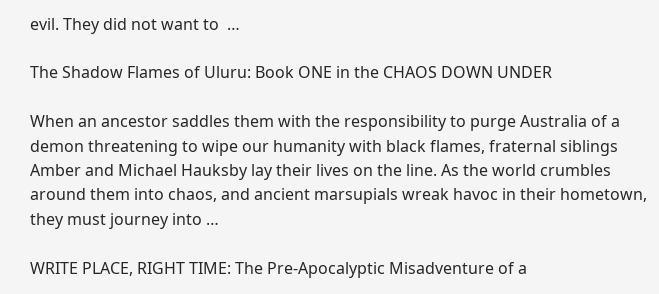evil. They did not want to  …

The Shadow Flames of Uluru: Book ONE in the CHAOS DOWN UNDER

When an ancestor saddles them with the responsibility to purge Australia of a demon threatening to wipe our humanity with black flames, fraternal siblings Amber and Michael Hauksby lay their lives on the line. As the world crumbles around them into chaos, and ancient marsupials wreak havoc in their hometown, they must journey into …

WRITE PLACE, RIGHT TIME: The Pre-Apocalyptic Misadventure of a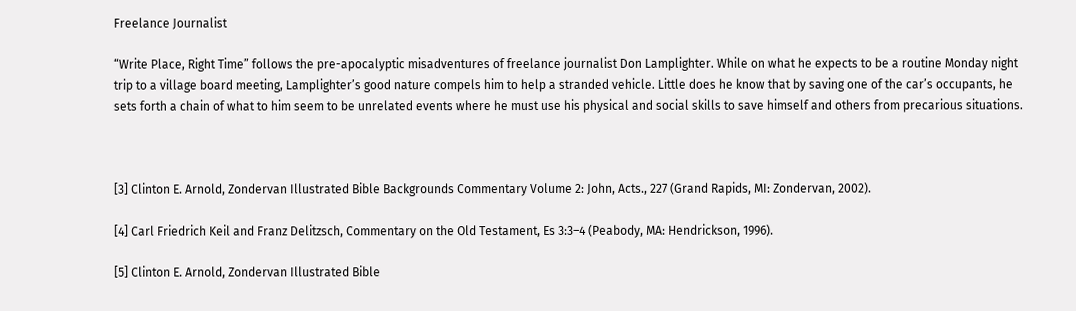Freelance Journalist

“Write Place, Right Time” follows the pre-apocalyptic misadventures of freelance journalist Don Lamplighter. While on what he expects to be a routine Monday night trip to a village board meeting, Lamplighter’s good nature compels him to help a stranded vehicle. Little does he know that by saving one of the car’s occupants, he sets forth a chain of what to him seem to be unrelated events where he must use his physical and social skills to save himself and others from precarious situations.



[3] Clinton E. Arnold, Zondervan Illustrated Bible Backgrounds Commentary Volume 2: John, Acts., 227 (Grand Rapids, MI: Zondervan, 2002).

[4] Carl Friedrich Keil and Franz Delitzsch, Commentary on the Old Testament, Es 3:3–4 (Peabody, MA: Hendrickson, 1996).

[5] Clinton E. Arnold, Zondervan Illustrated Bible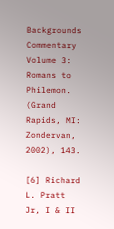Backgrounds Commentary Volume 3: Romans to Philemon. (Grand Rapids, MI: Zondervan, 2002), 143.

[6] Richard L. Pratt Jr, I & II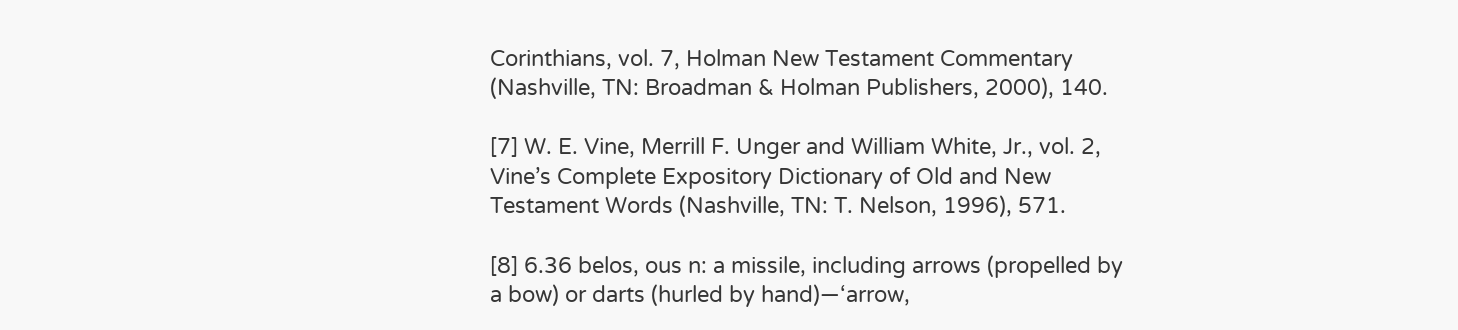Corinthians, vol. 7, Holman New Testament Commentary (Nashville, TN: Broadman & Holman Publishers, 2000), 140.

[7] W. E. Vine, Merrill F. Unger and William White, Jr., vol. 2, Vine’s Complete Expository Dictionary of Old and New Testament Words (Nashville, TN: T. Nelson, 1996), 571.

[8] 6.36 belos, ous n: a missile, including arrows (propelled by a bow) or darts (hurled by hand)—‘arrow,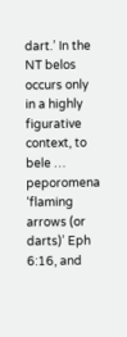dart.’ In the NT belos occurs only in a highly figurative context, to bele … peporomena ‘flaming arrows (or darts)’ Eph 6:16, and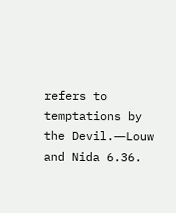refers to temptations by the Devil.―Louw and Nida 6.36.